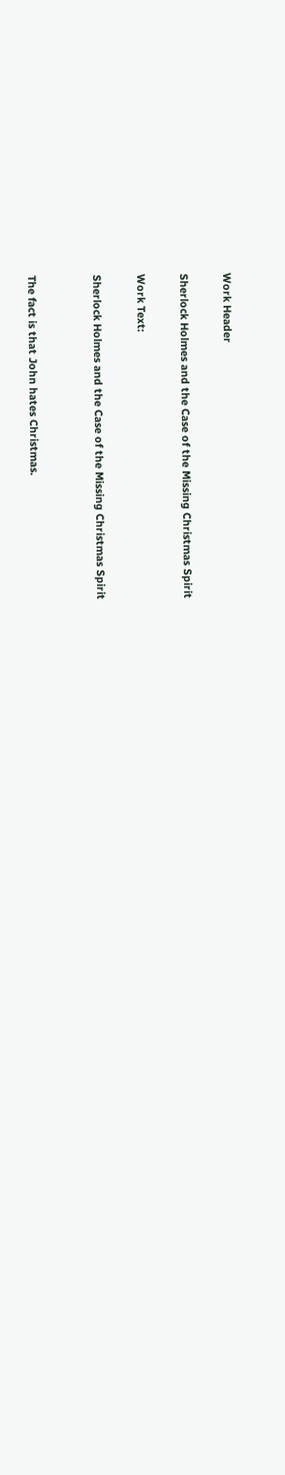Work Header

Sherlock Holmes and the Case of the Missing Christmas Spirit

Work Text:

Sherlock Holmes and the Case of the Missing Christmas Spirit


The fact is that John hates Christmas.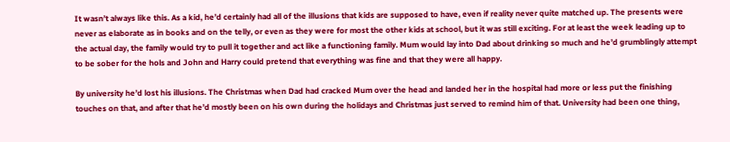It wasn’t always like this. As a kid, he’d certainly had all of the illusions that kids are supposed to have, even if reality never quite matched up. The presents were never as elaborate as in books and on the telly, or even as they were for most the other kids at school, but it was still exciting. For at least the week leading up to the actual day, the family would try to pull it together and act like a functioning family. Mum would lay into Dad about drinking so much and he’d grumblingly attempt to be sober for the hols and John and Harry could pretend that everything was fine and that they were all happy.

By university he’d lost his illusions. The Christmas when Dad had cracked Mum over the head and landed her in the hospital had more or less put the finishing touches on that, and after that he’d mostly been on his own during the holidays and Christmas just served to remind him of that. University had been one thing,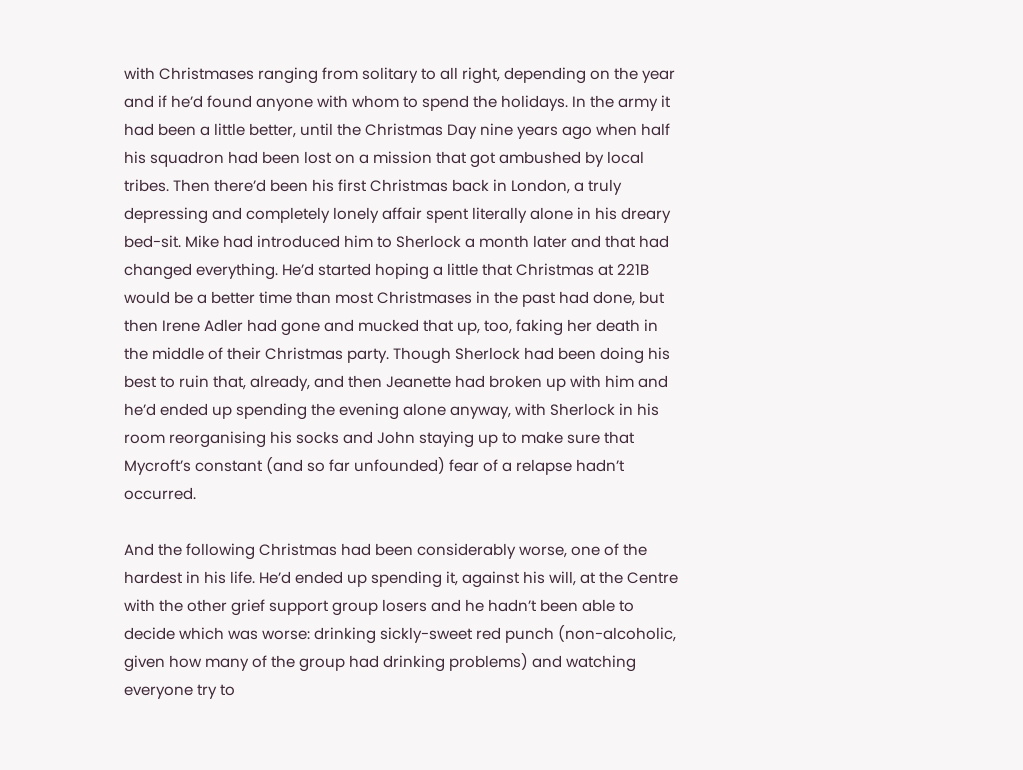with Christmases ranging from solitary to all right, depending on the year and if he’d found anyone with whom to spend the holidays. In the army it had been a little better, until the Christmas Day nine years ago when half his squadron had been lost on a mission that got ambushed by local tribes. Then there’d been his first Christmas back in London, a truly depressing and completely lonely affair spent literally alone in his dreary bed-sit. Mike had introduced him to Sherlock a month later and that had changed everything. He’d started hoping a little that Christmas at 221B would be a better time than most Christmases in the past had done, but then Irene Adler had gone and mucked that up, too, faking her death in the middle of their Christmas party. Though Sherlock had been doing his best to ruin that, already, and then Jeanette had broken up with him and he’d ended up spending the evening alone anyway, with Sherlock in his room reorganising his socks and John staying up to make sure that Mycroft’s constant (and so far unfounded) fear of a relapse hadn’t occurred.

And the following Christmas had been considerably worse, one of the hardest in his life. He’d ended up spending it, against his will, at the Centre with the other grief support group losers and he hadn’t been able to decide which was worse: drinking sickly-sweet red punch (non-alcoholic, given how many of the group had drinking problems) and watching everyone try to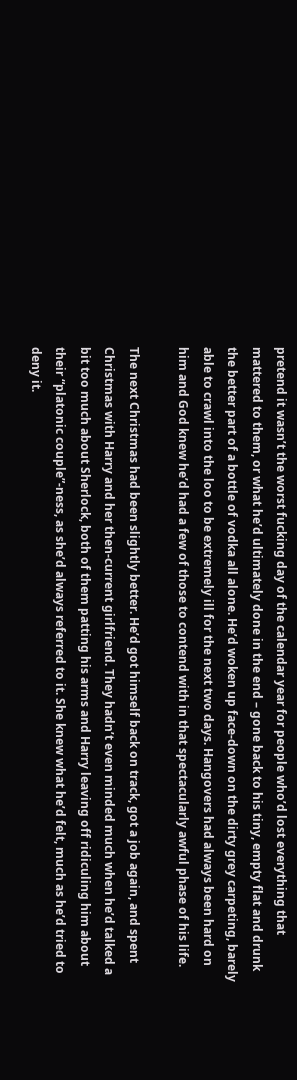pretend it wasn’t the worst fucking day of the calendar year for people who’d lost everything that mattered to them, or what he’d ultimately done in the end – gone back to his tiny, empty flat and drunk the better part of a bottle of vodka all alone. He’d woken up face-down on the dirty grey carpeting, barely able to crawl into the loo to be extremely ill for the next two days. Hangovers had always been hard on him and God knew he’d had a few of those to contend with in that spectacularly awful phase of his life.

The next Christmas had been slightly better. He’d got himself back on track, got a job again, and spent Christmas with Harry and her then-current girlfriend. They hadn’t even minded much when he’d talked a bit too much about Sherlock, both of them patting his arms and Harry leaving off ridiculing him about their “platonic couple”-ness, as she’d always referred to it. She knew what he’d felt, much as he’d tried to deny it.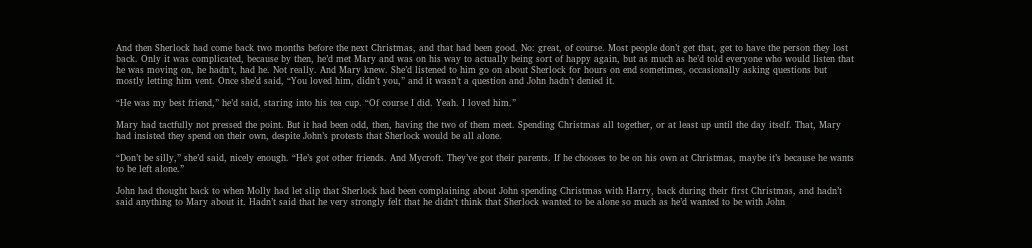And then Sherlock had come back two months before the next Christmas, and that had been good. No: great, of course. Most people don’t get that, get to have the person they lost back. Only it was complicated, because by then, he’d met Mary and was on his way to actually being sort of happy again, but as much as he’d told everyone who would listen that he was moving on, he hadn’t, had he. Not really. And Mary knew. She’d listened to him go on about Sherlock for hours on end sometimes, occasionally asking questions but mostly letting him vent. Once she’d said, “You loved him, didn’t you,” and it wasn’t a question and John hadn’t denied it.

“He was my best friend,” he’d said, staring into his tea cup. “Of course I did. Yeah. I loved him.”

Mary had tactfully not pressed the point. But it had been odd, then, having the two of them meet. Spending Christmas all together, or at least up until the day itself. That, Mary had insisted they spend on their own, despite John’s protests that Sherlock would be all alone.

“Don’t be silly,” she’d said, nicely enough. “He’s got other friends. And Mycroft. They’ve got their parents. If he chooses to be on his own at Christmas, maybe it’s because he wants to be left alone.”

John had thought back to when Molly had let slip that Sherlock had been complaining about John spending Christmas with Harry, back during their first Christmas, and hadn’t said anything to Mary about it. Hadn’t said that he very strongly felt that he didn’t think that Sherlock wanted to be alone so much as he’d wanted to be with John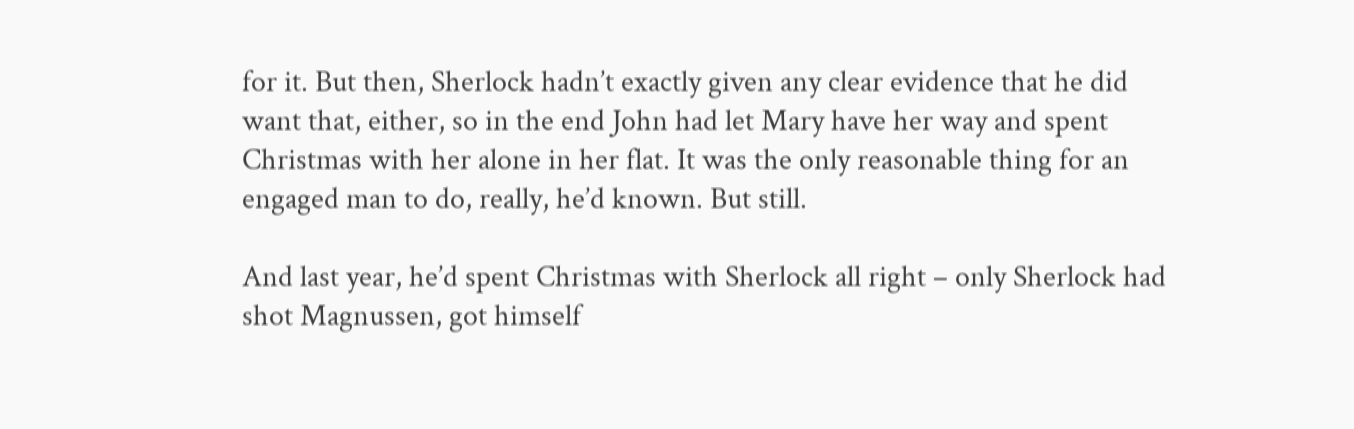for it. But then, Sherlock hadn’t exactly given any clear evidence that he did want that, either, so in the end John had let Mary have her way and spent Christmas with her alone in her flat. It was the only reasonable thing for an engaged man to do, really, he’d known. But still.

And last year, he’d spent Christmas with Sherlock all right – only Sherlock had shot Magnussen, got himself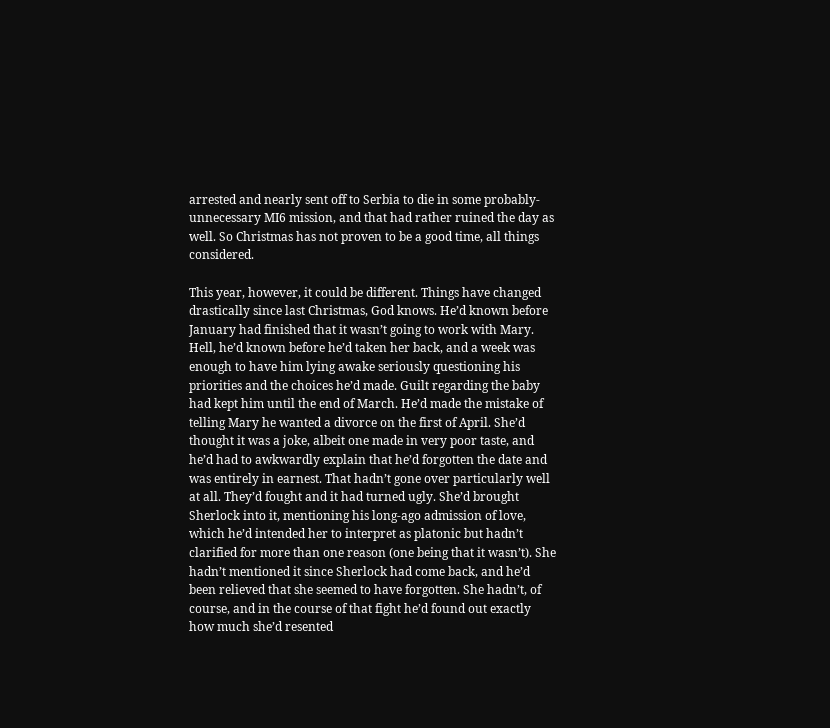arrested and nearly sent off to Serbia to die in some probably-unnecessary MI6 mission, and that had rather ruined the day as well. So Christmas has not proven to be a good time, all things considered.

This year, however, it could be different. Things have changed drastically since last Christmas, God knows. He’d known before January had finished that it wasn’t going to work with Mary. Hell, he’d known before he’d taken her back, and a week was enough to have him lying awake seriously questioning his priorities and the choices he’d made. Guilt regarding the baby had kept him until the end of March. He’d made the mistake of telling Mary he wanted a divorce on the first of April. She’d thought it was a joke, albeit one made in very poor taste, and he’d had to awkwardly explain that he’d forgotten the date and was entirely in earnest. That hadn’t gone over particularly well at all. They’d fought and it had turned ugly. She’d brought Sherlock into it, mentioning his long-ago admission of love, which he’d intended her to interpret as platonic but hadn’t clarified for more than one reason (one being that it wasn’t). She hadn’t mentioned it since Sherlock had come back, and he’d been relieved that she seemed to have forgotten. She hadn’t, of course, and in the course of that fight he’d found out exactly how much she’d resented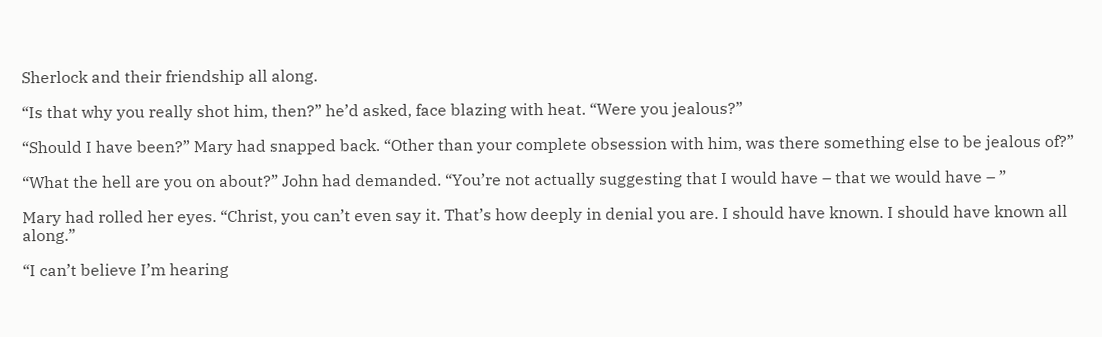Sherlock and their friendship all along.

“Is that why you really shot him, then?” he’d asked, face blazing with heat. “Were you jealous?”

“Should I have been?” Mary had snapped back. “Other than your complete obsession with him, was there something else to be jealous of?”

“What the hell are you on about?” John had demanded. “You’re not actually suggesting that I would have – that we would have – ”

Mary had rolled her eyes. “Christ, you can’t even say it. That’s how deeply in denial you are. I should have known. I should have known all along.”

“I can’t believe I’m hearing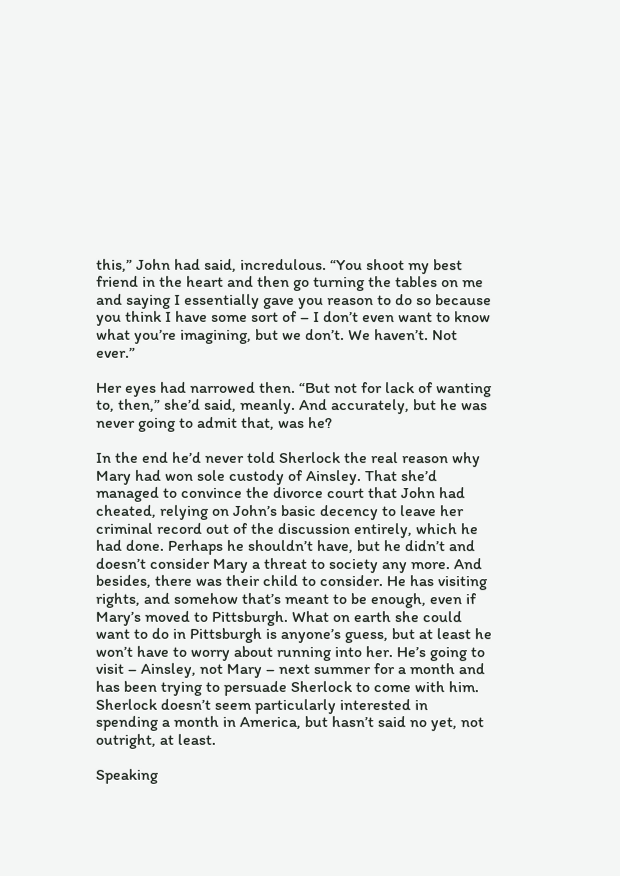this,” John had said, incredulous. “You shoot my best friend in the heart and then go turning the tables on me and saying I essentially gave you reason to do so because you think I have some sort of – I don’t even want to know what you’re imagining, but we don’t. We haven’t. Not ever.”

Her eyes had narrowed then. “But not for lack of wanting to, then,” she’d said, meanly. And accurately, but he was never going to admit that, was he?

In the end he’d never told Sherlock the real reason why Mary had won sole custody of Ainsley. That she’d managed to convince the divorce court that John had cheated, relying on John’s basic decency to leave her criminal record out of the discussion entirely, which he had done. Perhaps he shouldn’t have, but he didn’t and doesn’t consider Mary a threat to society any more. And besides, there was their child to consider. He has visiting rights, and somehow that’s meant to be enough, even if Mary’s moved to Pittsburgh. What on earth she could want to do in Pittsburgh is anyone’s guess, but at least he won’t have to worry about running into her. He’s going to visit – Ainsley, not Mary – next summer for a month and has been trying to persuade Sherlock to come with him. Sherlock doesn’t seem particularly interested in spending a month in America, but hasn’t said no yet, not outright, at least.

Speaking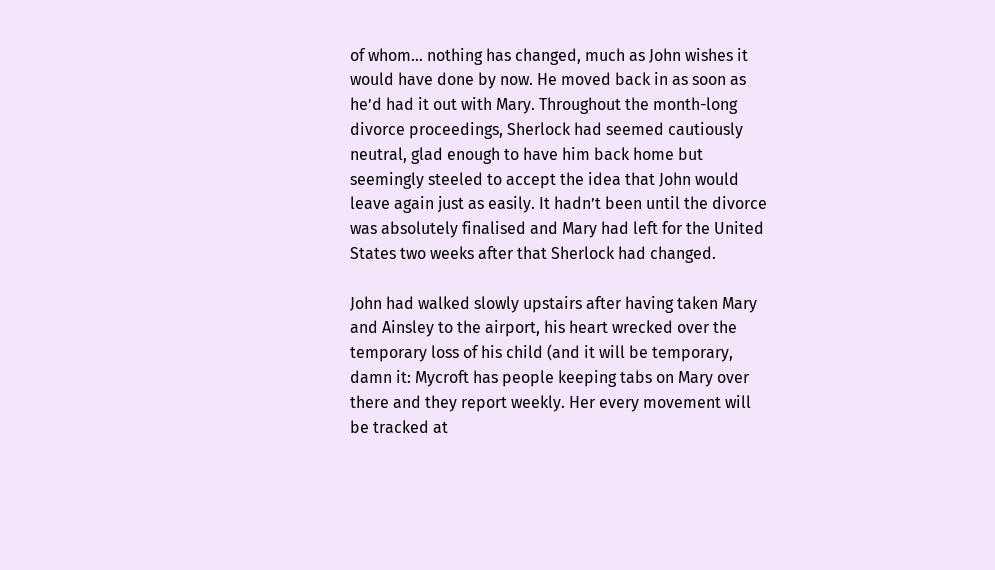of whom… nothing has changed, much as John wishes it would have done by now. He moved back in as soon as he’d had it out with Mary. Throughout the month-long divorce proceedings, Sherlock had seemed cautiously neutral, glad enough to have him back home but seemingly steeled to accept the idea that John would leave again just as easily. It hadn’t been until the divorce was absolutely finalised and Mary had left for the United States two weeks after that Sherlock had changed.

John had walked slowly upstairs after having taken Mary and Ainsley to the airport, his heart wrecked over the temporary loss of his child (and it will be temporary, damn it: Mycroft has people keeping tabs on Mary over there and they report weekly. Her every movement will be tracked at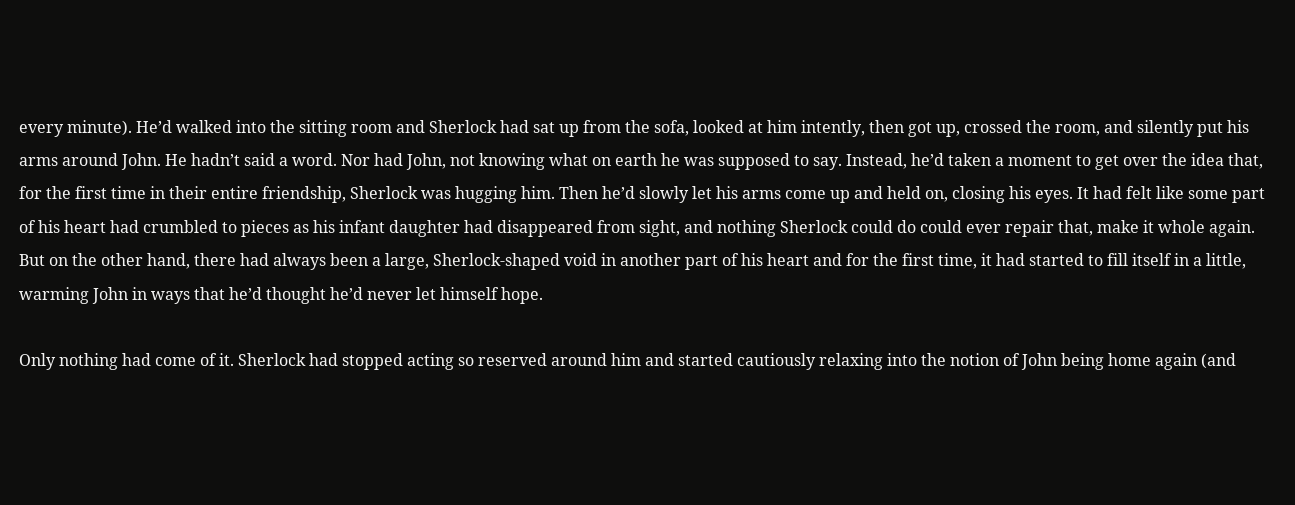every minute). He’d walked into the sitting room and Sherlock had sat up from the sofa, looked at him intently, then got up, crossed the room, and silently put his arms around John. He hadn’t said a word. Nor had John, not knowing what on earth he was supposed to say. Instead, he’d taken a moment to get over the idea that, for the first time in their entire friendship, Sherlock was hugging him. Then he’d slowly let his arms come up and held on, closing his eyes. It had felt like some part of his heart had crumbled to pieces as his infant daughter had disappeared from sight, and nothing Sherlock could do could ever repair that, make it whole again. But on the other hand, there had always been a large, Sherlock-shaped void in another part of his heart and for the first time, it had started to fill itself in a little, warming John in ways that he’d thought he’d never let himself hope.

Only nothing had come of it. Sherlock had stopped acting so reserved around him and started cautiously relaxing into the notion of John being home again (and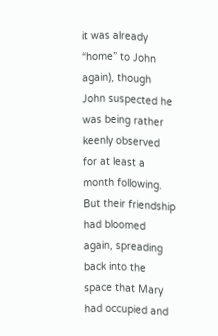it was already “home” to John again), though John suspected he was being rather keenly observed for at least a month following. But their friendship had bloomed again, spreading back into the space that Mary had occupied and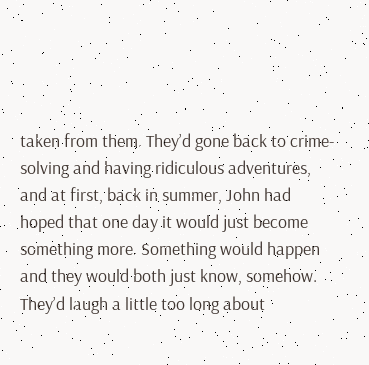taken from them. They’d gone back to crime-solving and having ridiculous adventures, and at first, back in summer, John had hoped that one day it would just become something more. Something would happen and they would both just know, somehow. They’d laugh a little too long about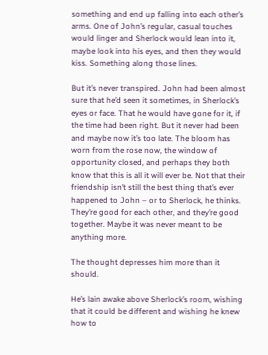something and end up falling into each other’s arms. One of John’s regular, casual touches would linger and Sherlock would lean into it, maybe look into his eyes, and then they would kiss. Something along those lines.

But it’s never transpired. John had been almost sure that he’d seen it sometimes, in Sherlock’s eyes or face. That he would have gone for it, if the time had been right. But it never had been and maybe now it’s too late. The bloom has worn from the rose now, the window of opportunity closed, and perhaps they both know that this is all it will ever be. Not that their friendship isn’t still the best thing that’s ever happened to John – or to Sherlock, he thinks. They’re good for each other, and they’re good together. Maybe it was never meant to be anything more.

The thought depresses him more than it should.

He’s lain awake above Sherlock’s room, wishing that it could be different and wishing he knew how to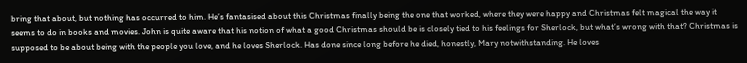bring that about, but nothing has occurred to him. He’s fantasised about this Christmas finally being the one that worked, where they were happy and Christmas felt magical the way it seems to do in books and movies. John is quite aware that his notion of what a good Christmas should be is closely tied to his feelings for Sherlock, but what’s wrong with that? Christmas is supposed to be about being with the people you love, and he loves Sherlock. Has done since long before he died, honestly, Mary notwithstanding. He loves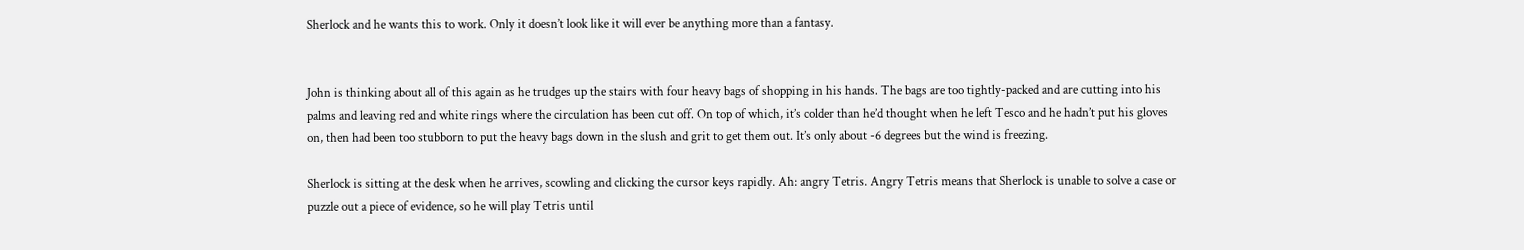Sherlock and he wants this to work. Only it doesn’t look like it will ever be anything more than a fantasy.


John is thinking about all of this again as he trudges up the stairs with four heavy bags of shopping in his hands. The bags are too tightly-packed and are cutting into his palms and leaving red and white rings where the circulation has been cut off. On top of which, it’s colder than he’d thought when he left Tesco and he hadn’t put his gloves on, then had been too stubborn to put the heavy bags down in the slush and grit to get them out. It’s only about -6 degrees but the wind is freezing.

Sherlock is sitting at the desk when he arrives, scowling and clicking the cursor keys rapidly. Ah: angry Tetris. Angry Tetris means that Sherlock is unable to solve a case or puzzle out a piece of evidence, so he will play Tetris until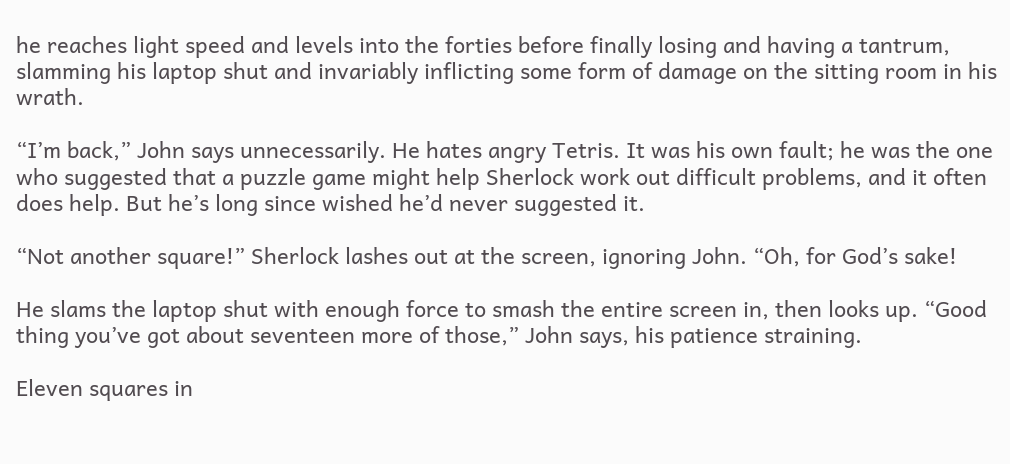he reaches light speed and levels into the forties before finally losing and having a tantrum, slamming his laptop shut and invariably inflicting some form of damage on the sitting room in his wrath.

“I’m back,” John says unnecessarily. He hates angry Tetris. It was his own fault; he was the one who suggested that a puzzle game might help Sherlock work out difficult problems, and it often does help. But he’s long since wished he’d never suggested it.

“Not another square!” Sherlock lashes out at the screen, ignoring John. “Oh, for God’s sake!

He slams the laptop shut with enough force to smash the entire screen in, then looks up. “Good thing you’ve got about seventeen more of those,” John says, his patience straining.

Eleven squares in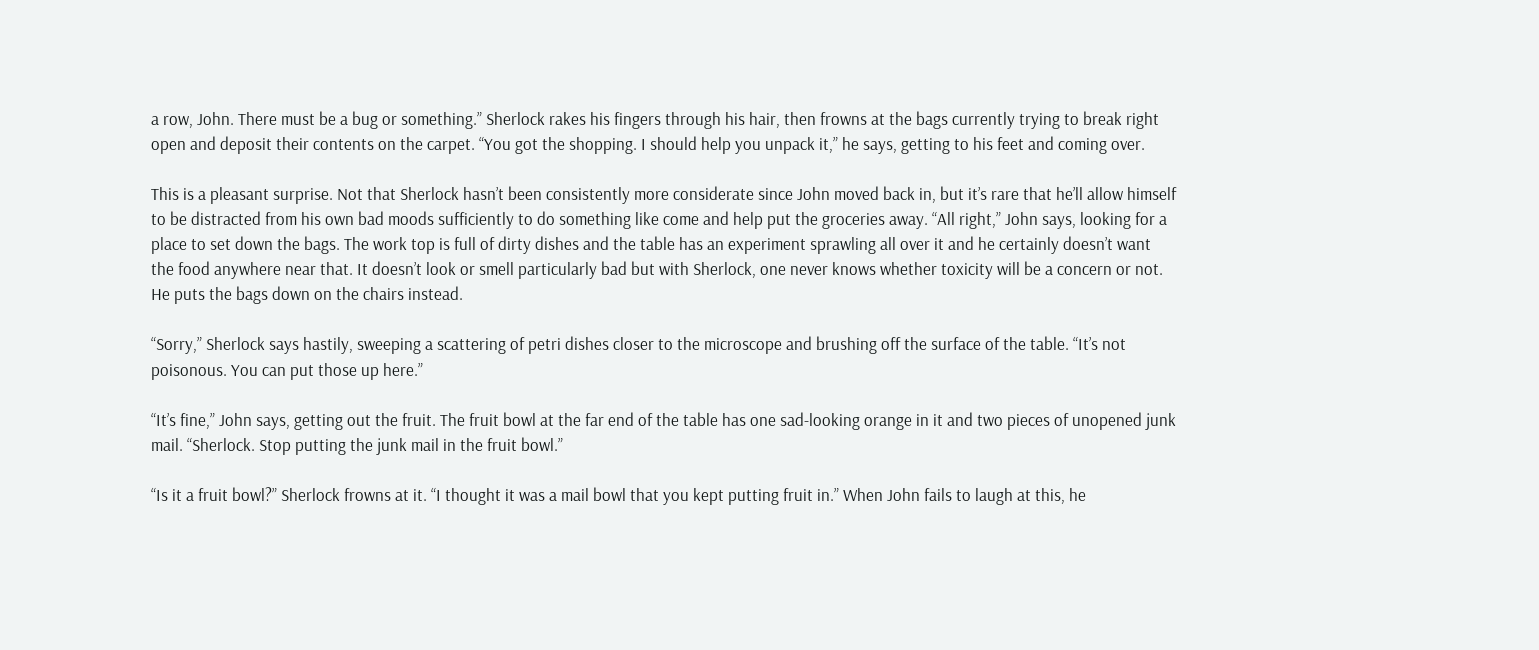a row, John. There must be a bug or something.” Sherlock rakes his fingers through his hair, then frowns at the bags currently trying to break right open and deposit their contents on the carpet. “You got the shopping. I should help you unpack it,” he says, getting to his feet and coming over.

This is a pleasant surprise. Not that Sherlock hasn’t been consistently more considerate since John moved back in, but it’s rare that he’ll allow himself to be distracted from his own bad moods sufficiently to do something like come and help put the groceries away. “All right,” John says, looking for a place to set down the bags. The work top is full of dirty dishes and the table has an experiment sprawling all over it and he certainly doesn’t want the food anywhere near that. It doesn’t look or smell particularly bad but with Sherlock, one never knows whether toxicity will be a concern or not. He puts the bags down on the chairs instead.

“Sorry,” Sherlock says hastily, sweeping a scattering of petri dishes closer to the microscope and brushing off the surface of the table. “It’s not poisonous. You can put those up here.”

“It’s fine,” John says, getting out the fruit. The fruit bowl at the far end of the table has one sad-looking orange in it and two pieces of unopened junk mail. “Sherlock. Stop putting the junk mail in the fruit bowl.”

“Is it a fruit bowl?” Sherlock frowns at it. “I thought it was a mail bowl that you kept putting fruit in.” When John fails to laugh at this, he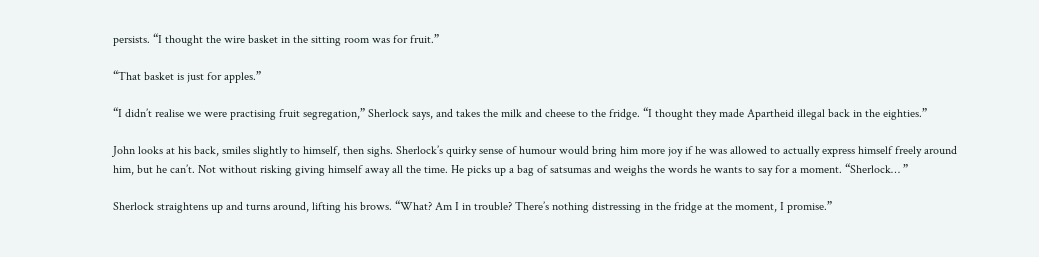persists. “I thought the wire basket in the sitting room was for fruit.”

“That basket is just for apples.”

“I didn’t realise we were practising fruit segregation,” Sherlock says, and takes the milk and cheese to the fridge. “I thought they made Apartheid illegal back in the eighties.”

John looks at his back, smiles slightly to himself, then sighs. Sherlock’s quirky sense of humour would bring him more joy if he was allowed to actually express himself freely around him, but he can’t. Not without risking giving himself away all the time. He picks up a bag of satsumas and weighs the words he wants to say for a moment. “Sherlock… ”

Sherlock straightens up and turns around, lifting his brows. “What? Am I in trouble? There’s nothing distressing in the fridge at the moment, I promise.”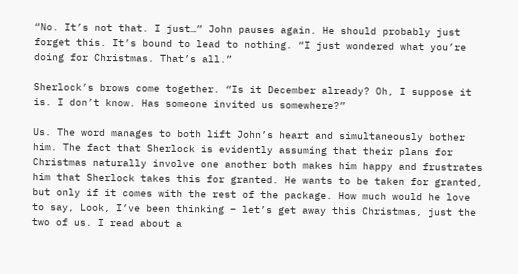“No. It’s not that. I just…” John pauses again. He should probably just forget this. It’s bound to lead to nothing. “I just wondered what you’re doing for Christmas. That’s all.”

Sherlock’s brows come together. “Is it December already? Oh, I suppose it is. I don’t know. Has someone invited us somewhere?”

Us. The word manages to both lift John’s heart and simultaneously bother him. The fact that Sherlock is evidently assuming that their plans for Christmas naturally involve one another both makes him happy and frustrates him that Sherlock takes this for granted. He wants to be taken for granted, but only if it comes with the rest of the package. How much would he love to say, Look, I’ve been thinking – let’s get away this Christmas, just the two of us. I read about a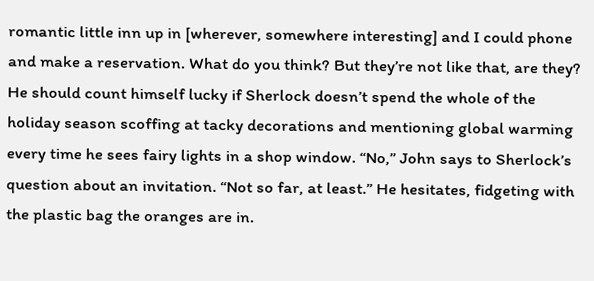romantic little inn up in [wherever, somewhere interesting] and I could phone and make a reservation. What do you think? But they’re not like that, are they? He should count himself lucky if Sherlock doesn’t spend the whole of the holiday season scoffing at tacky decorations and mentioning global warming every time he sees fairy lights in a shop window. “No,” John says to Sherlock’s question about an invitation. “Not so far, at least.” He hesitates, fidgeting with the plastic bag the oranges are in.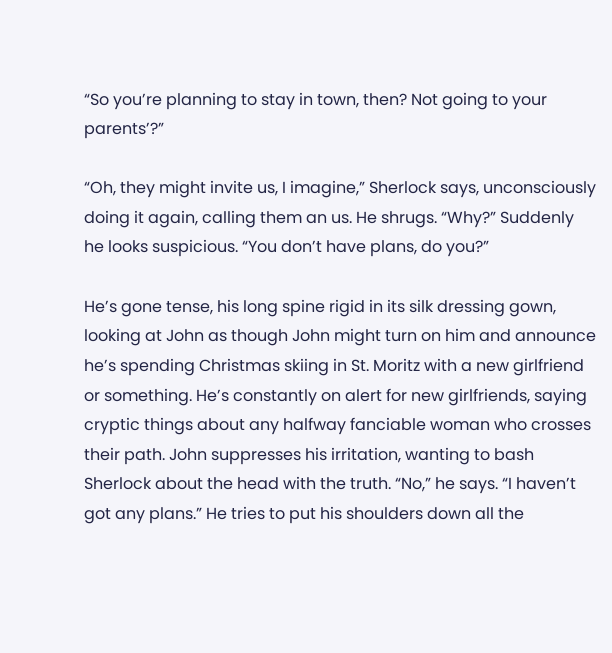“So you’re planning to stay in town, then? Not going to your parents’?”

“Oh, they might invite us, I imagine,” Sherlock says, unconsciously doing it again, calling them an us. He shrugs. “Why?” Suddenly he looks suspicious. “You don’t have plans, do you?”

He’s gone tense, his long spine rigid in its silk dressing gown, looking at John as though John might turn on him and announce he’s spending Christmas skiing in St. Moritz with a new girlfriend or something. He’s constantly on alert for new girlfriends, saying cryptic things about any halfway fanciable woman who crosses their path. John suppresses his irritation, wanting to bash Sherlock about the head with the truth. “No,” he says. “I haven’t got any plans.” He tries to put his shoulders down all the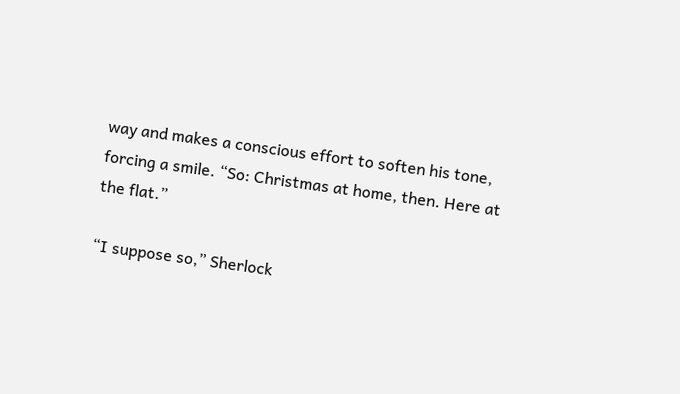way and makes a conscious effort to soften his tone, forcing a smile. “So: Christmas at home, then. Here at the flat.”

“I suppose so,” Sherlock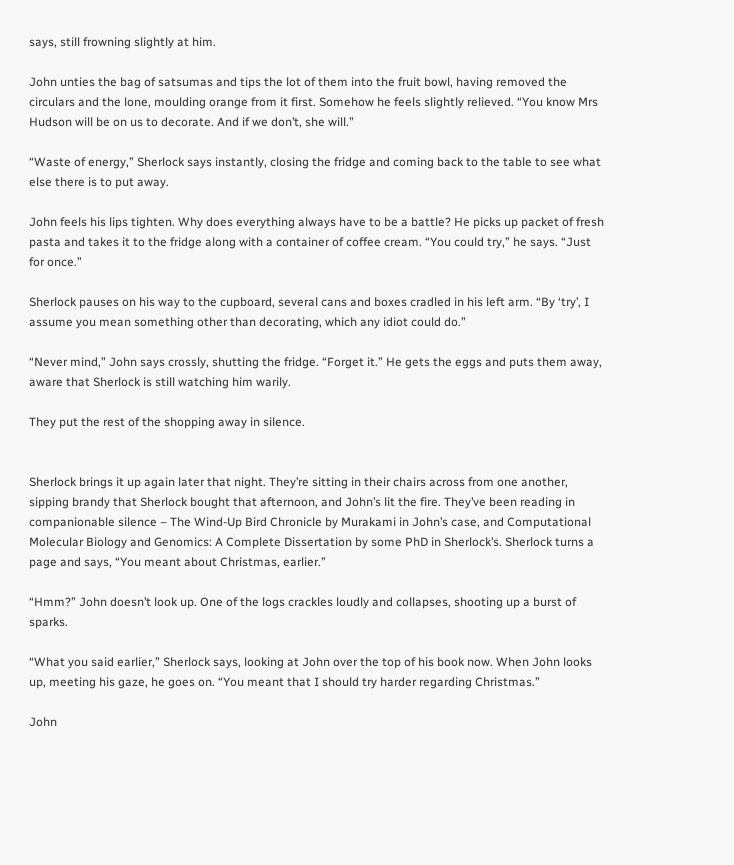says, still frowning slightly at him.

John unties the bag of satsumas and tips the lot of them into the fruit bowl, having removed the circulars and the lone, moulding orange from it first. Somehow he feels slightly relieved. “You know Mrs Hudson will be on us to decorate. And if we don’t, she will.”

“Waste of energy,” Sherlock says instantly, closing the fridge and coming back to the table to see what else there is to put away.

John feels his lips tighten. Why does everything always have to be a battle? He picks up packet of fresh pasta and takes it to the fridge along with a container of coffee cream. “You could try,” he says. “Just for once.”

Sherlock pauses on his way to the cupboard, several cans and boxes cradled in his left arm. “By ‘try’, I assume you mean something other than decorating, which any idiot could do.”

“Never mind,” John says crossly, shutting the fridge. “Forget it.” He gets the eggs and puts them away, aware that Sherlock is still watching him warily.

They put the rest of the shopping away in silence.


Sherlock brings it up again later that night. They’re sitting in their chairs across from one another, sipping brandy that Sherlock bought that afternoon, and John’s lit the fire. They’ve been reading in companionable silence – The Wind-Up Bird Chronicle by Murakami in John’s case, and Computational Molecular Biology and Genomics: A Complete Dissertation by some PhD in Sherlock’s. Sherlock turns a page and says, “You meant about Christmas, earlier.”

“Hmm?” John doesn’t look up. One of the logs crackles loudly and collapses, shooting up a burst of sparks.

“What you said earlier,” Sherlock says, looking at John over the top of his book now. When John looks up, meeting his gaze, he goes on. “You meant that I should try harder regarding Christmas.”

John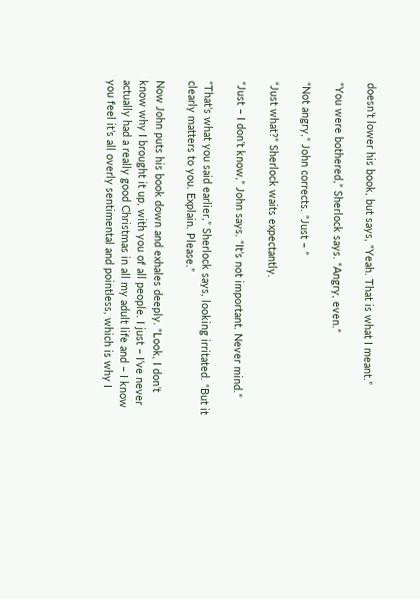doesn’t lower his book, but says, “Yeah. That is what I meant.”

“You were bothered,” Sherlock says. “Angry, even.”

“Not angry,” John corrects. “Just – ”

“Just what?” Sherlock waits expectantly.

“Just – I don’t know,” John says. “It’s not important. Never mind.”

“That’s what you said earlier,” Sherlock says, looking irritated. “But it clearly matters to you. Explain. Please.”

Now John puts his book down and exhales deeply. “Look, I don’t know why I brought it up, with you of all people. I just – I’ve never actually had a really good Christmas in all my adult life and – I know you feel it’s all overly sentimental and pointless, which is why I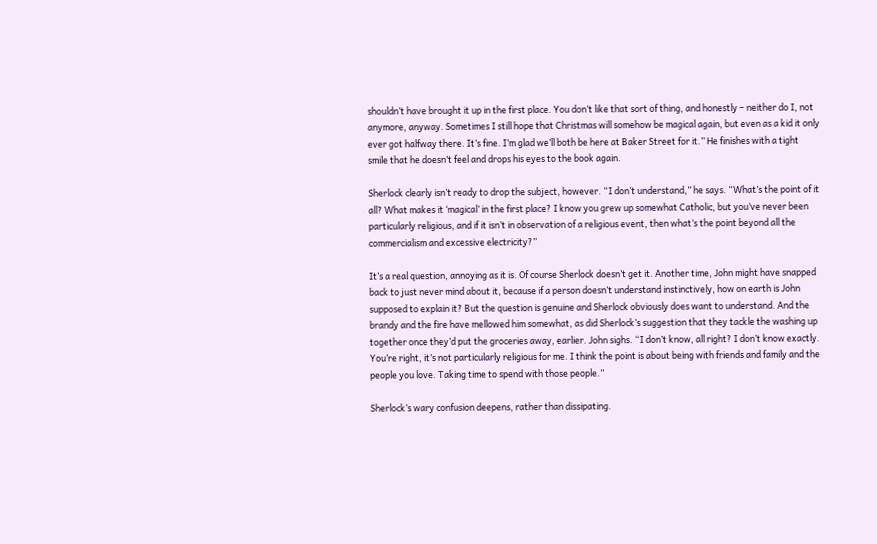shouldn’t have brought it up in the first place. You don’t like that sort of thing, and honestly – neither do I, not anymore, anyway. Sometimes I still hope that Christmas will somehow be magical again, but even as a kid it only ever got halfway there. It’s fine. I’m glad we’ll both be here at Baker Street for it.” He finishes with a tight smile that he doesn’t feel and drops his eyes to the book again.

Sherlock clearly isn’t ready to drop the subject, however. “I don’t understand,” he says. “What’s the point of it all? What makes it ‘magical’ in the first place? I know you grew up somewhat Catholic, but you’ve never been particularly religious, and if it isn’t in observation of a religious event, then what’s the point beyond all the commercialism and excessive electricity?”

It’s a real question, annoying as it is. Of course Sherlock doesn’t get it. Another time, John might have snapped back to just never mind about it, because if a person doesn’t understand instinctively, how on earth is John supposed to explain it? But the question is genuine and Sherlock obviously does want to understand. And the brandy and the fire have mellowed him somewhat, as did Sherlock’s suggestion that they tackle the washing up together once they’d put the groceries away, earlier. John sighs. “I don’t know, all right? I don’t know exactly. You’re right, it’s not particularly religious for me. I think the point is about being with friends and family and the people you love. Taking time to spend with those people.”

Sherlock’s wary confusion deepens, rather than dissipating.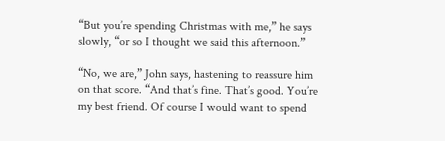“But you’re spending Christmas with me,” he says slowly, “or so I thought we said this afternoon.”

“No, we are,” John says, hastening to reassure him on that score. “And that’s fine. That’s good. You’re my best friend. Of course I would want to spend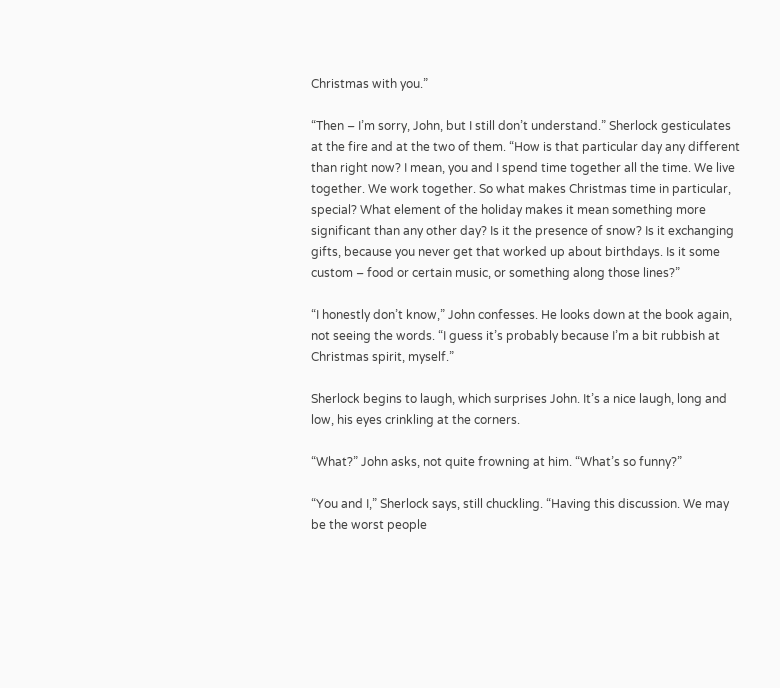Christmas with you.”

“Then – I’m sorry, John, but I still don’t understand.” Sherlock gesticulates at the fire and at the two of them. “How is that particular day any different than right now? I mean, you and I spend time together all the time. We live together. We work together. So what makes Christmas time in particular, special? What element of the holiday makes it mean something more significant than any other day? Is it the presence of snow? Is it exchanging gifts, because you never get that worked up about birthdays. Is it some custom – food or certain music, or something along those lines?”

“I honestly don’t know,” John confesses. He looks down at the book again, not seeing the words. “I guess it’s probably because I’m a bit rubbish at Christmas spirit, myself.”

Sherlock begins to laugh, which surprises John. It’s a nice laugh, long and low, his eyes crinkling at the corners.

“What?” John asks, not quite frowning at him. “What’s so funny?”

“You and I,” Sherlock says, still chuckling. “Having this discussion. We may be the worst people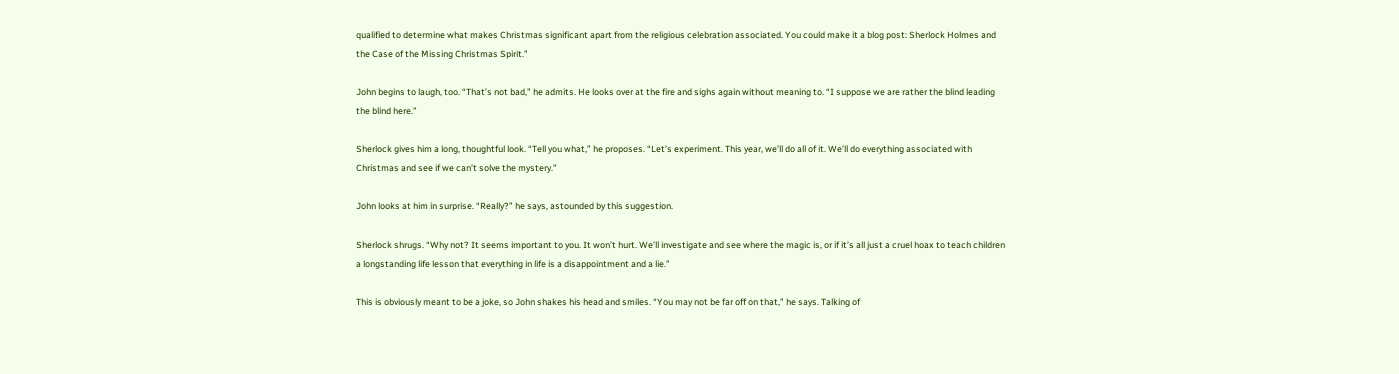qualified to determine what makes Christmas significant apart from the religious celebration associated. You could make it a blog post: Sherlock Holmes and the Case of the Missing Christmas Spirit.”

John begins to laugh, too. “That’s not bad,” he admits. He looks over at the fire and sighs again without meaning to. “I suppose we are rather the blind leading the blind here.”

Sherlock gives him a long, thoughtful look. “Tell you what,” he proposes. “Let’s experiment. This year, we’ll do all of it. We’ll do everything associated with Christmas and see if we can’t solve the mystery.”

John looks at him in surprise. “Really?” he says, astounded by this suggestion.

Sherlock shrugs. “Why not? It seems important to you. It won’t hurt. We’ll investigate and see where the magic is, or if it’s all just a cruel hoax to teach children a longstanding life lesson that everything in life is a disappointment and a lie.”

This is obviously meant to be a joke, so John shakes his head and smiles. “You may not be far off on that,” he says. Talking of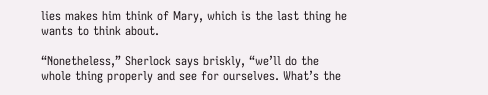lies makes him think of Mary, which is the last thing he wants to think about.

“Nonetheless,” Sherlock says briskly, “we’ll do the whole thing properly and see for ourselves. What’s the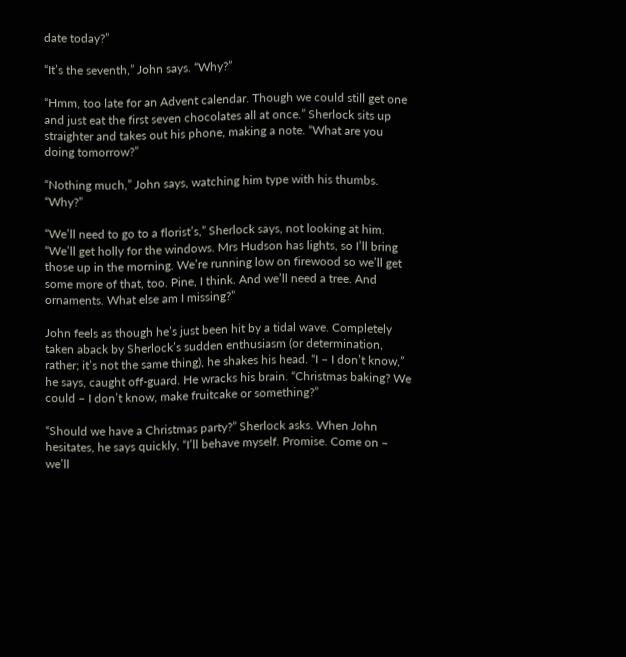date today?”

“It’s the seventh,” John says. “Why?”

“Hmm, too late for an Advent calendar. Though we could still get one and just eat the first seven chocolates all at once.” Sherlock sits up straighter and takes out his phone, making a note. “What are you doing tomorrow?”

“Nothing much,” John says, watching him type with his thumbs. “Why?”

“We’ll need to go to a florist’s,” Sherlock says, not looking at him. “We’ll get holly for the windows. Mrs Hudson has lights, so I’ll bring those up in the morning. We’re running low on firewood so we’ll get some more of that, too. Pine, I think. And we’ll need a tree. And ornaments. What else am I missing?”

John feels as though he’s just been hit by a tidal wave. Completely taken aback by Sherlock’s sudden enthusiasm (or determination, rather; it’s not the same thing), he shakes his head. “I – I don’t know,” he says, caught off-guard. He wracks his brain. “Christmas baking? We could – I don’t know, make fruitcake or something?”

“Should we have a Christmas party?” Sherlock asks. When John hesitates, he says quickly, “I’ll behave myself. Promise. Come on – we’ll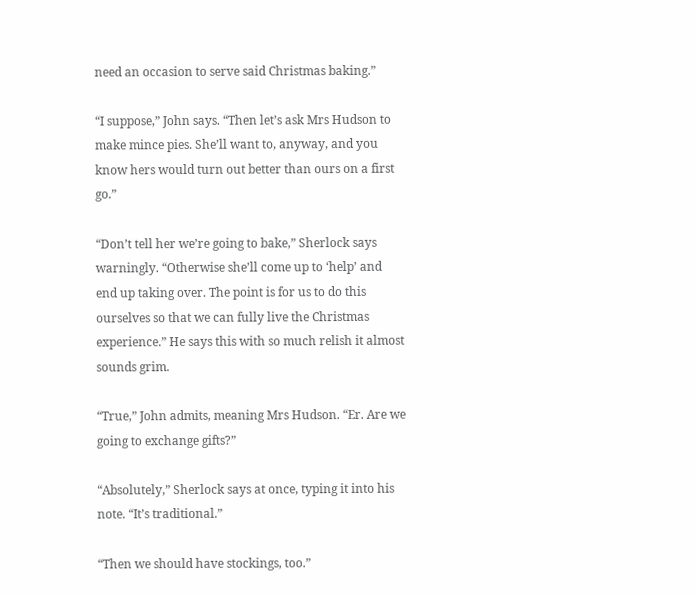need an occasion to serve said Christmas baking.”

“I suppose,” John says. “Then let’s ask Mrs Hudson to make mince pies. She’ll want to, anyway, and you know hers would turn out better than ours on a first go.”

“Don’t tell her we’re going to bake,” Sherlock says warningly. “Otherwise she’ll come up to ‘help’ and end up taking over. The point is for us to do this ourselves so that we can fully live the Christmas experience.” He says this with so much relish it almost sounds grim.

“True,” John admits, meaning Mrs Hudson. “Er. Are we going to exchange gifts?”

“Absolutely,” Sherlock says at once, typing it into his note. “It’s traditional.”

“Then we should have stockings, too.”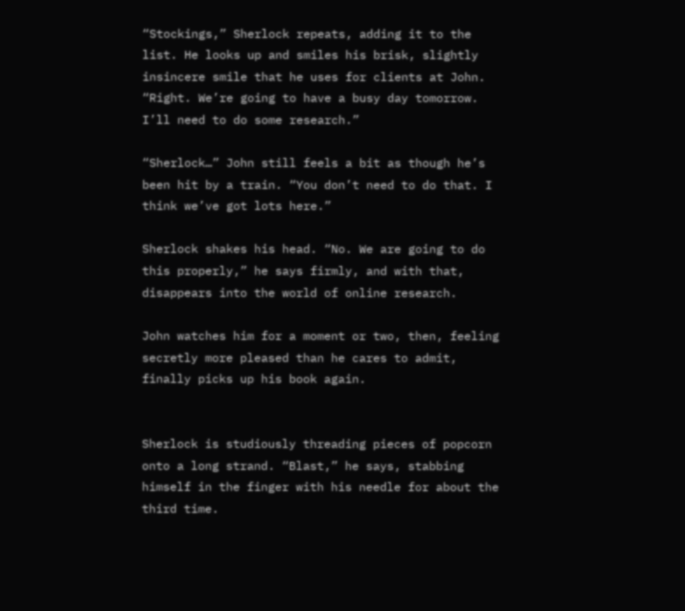“Stockings,” Sherlock repeats, adding it to the list. He looks up and smiles his brisk, slightly insincere smile that he uses for clients at John. “Right. We’re going to have a busy day tomorrow. I’ll need to do some research.”

“Sherlock…” John still feels a bit as though he’s been hit by a train. “You don’t need to do that. I think we’ve got lots here.”

Sherlock shakes his head. “No. We are going to do this properly,” he says firmly, and with that, disappears into the world of online research.

John watches him for a moment or two, then, feeling secretly more pleased than he cares to admit, finally picks up his book again.


Sherlock is studiously threading pieces of popcorn onto a long strand. “Blast,” he says, stabbing himself in the finger with his needle for about the third time.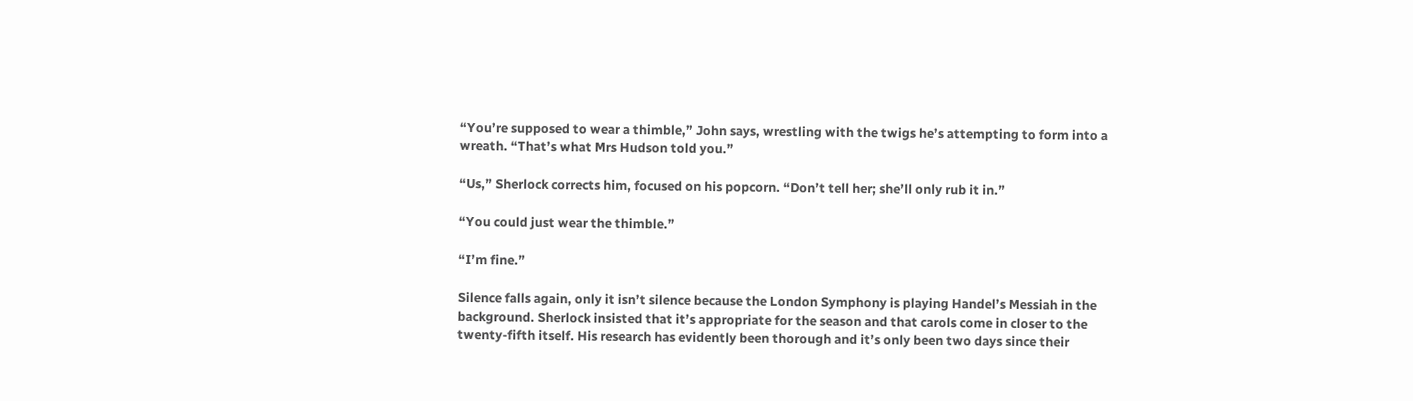“You’re supposed to wear a thimble,” John says, wrestling with the twigs he’s attempting to form into a wreath. “That’s what Mrs Hudson told you.”

“Us,” Sherlock corrects him, focused on his popcorn. “Don’t tell her; she’ll only rub it in.”

“You could just wear the thimble.”

“I’m fine.”

Silence falls again, only it isn’t silence because the London Symphony is playing Handel’s Messiah in the background. Sherlock insisted that it’s appropriate for the season and that carols come in closer to the twenty-fifth itself. His research has evidently been thorough and it’s only been two days since their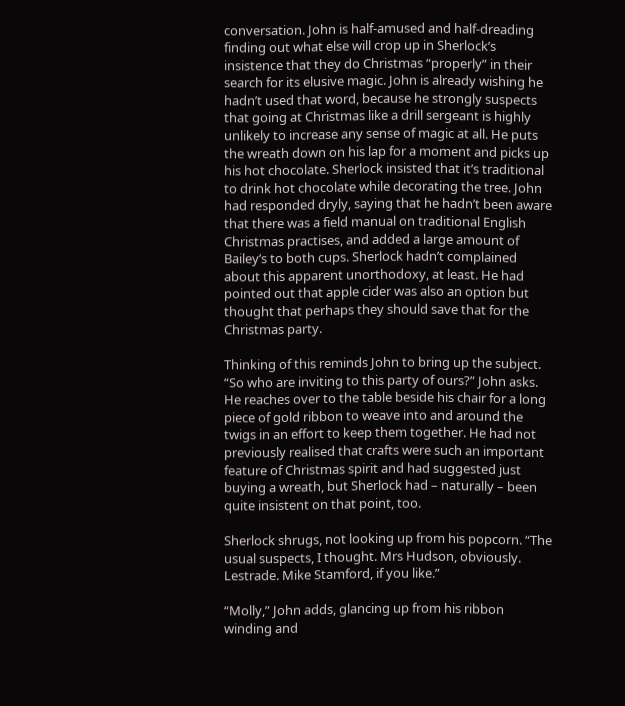conversation. John is half-amused and half-dreading finding out what else will crop up in Sherlock’s insistence that they do Christmas “properly” in their search for its elusive magic. John is already wishing he hadn’t used that word, because he strongly suspects that going at Christmas like a drill sergeant is highly unlikely to increase any sense of magic at all. He puts the wreath down on his lap for a moment and picks up his hot chocolate. Sherlock insisted that it’s traditional to drink hot chocolate while decorating the tree. John had responded dryly, saying that he hadn’t been aware that there was a field manual on traditional English Christmas practises, and added a large amount of Bailey’s to both cups. Sherlock hadn’t complained about this apparent unorthodoxy, at least. He had pointed out that apple cider was also an option but thought that perhaps they should save that for the Christmas party.

Thinking of this reminds John to bring up the subject. “So who are inviting to this party of ours?” John asks. He reaches over to the table beside his chair for a long piece of gold ribbon to weave into and around the twigs in an effort to keep them together. He had not previously realised that crafts were such an important feature of Christmas spirit and had suggested just buying a wreath, but Sherlock had – naturally – been quite insistent on that point, too.

Sherlock shrugs, not looking up from his popcorn. “The usual suspects, I thought. Mrs Hudson, obviously. Lestrade. Mike Stamford, if you like.”

“Molly,” John adds, glancing up from his ribbon winding and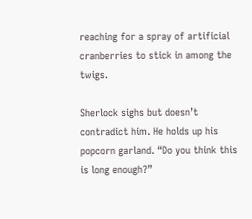reaching for a spray of artificial cranberries to stick in among the twigs.

Sherlock sighs but doesn’t contradict him. He holds up his popcorn garland. “Do you think this is long enough?”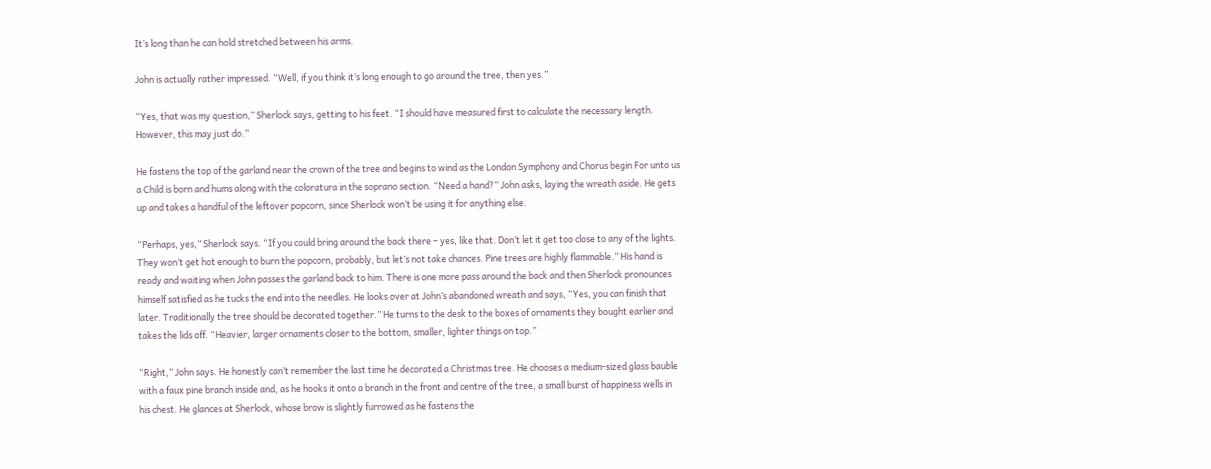It’s long than he can hold stretched between his arms.

John is actually rather impressed. “Well, if you think it’s long enough to go around the tree, then yes.”

“Yes, that was my question,” Sherlock says, getting to his feet. “I should have measured first to calculate the necessary length. However, this may just do.”

He fastens the top of the garland near the crown of the tree and begins to wind as the London Symphony and Chorus begin For unto us a Child is born and hums along with the coloratura in the soprano section. “Need a hand?” John asks, laying the wreath aside. He gets up and takes a handful of the leftover popcorn, since Sherlock won’t be using it for anything else.

“Perhaps, yes,” Sherlock says. “If you could bring around the back there – yes, like that. Don’t let it get too close to any of the lights. They won’t get hot enough to burn the popcorn, probably, but let’s not take chances. Pine trees are highly flammable.” His hand is ready and waiting when John passes the garland back to him. There is one more pass around the back and then Sherlock pronounces himself satisfied as he tucks the end into the needles. He looks over at John’s abandoned wreath and says, “Yes, you can finish that later. Traditionally the tree should be decorated together.” He turns to the desk to the boxes of ornaments they bought earlier and takes the lids off. “Heavier, larger ornaments closer to the bottom, smaller, lighter things on top.”

“Right,” John says. He honestly can’t remember the last time he decorated a Christmas tree. He chooses a medium-sized glass bauble with a faux pine branch inside and, as he hooks it onto a branch in the front and centre of the tree, a small burst of happiness wells in his chest. He glances at Sherlock, whose brow is slightly furrowed as he fastens the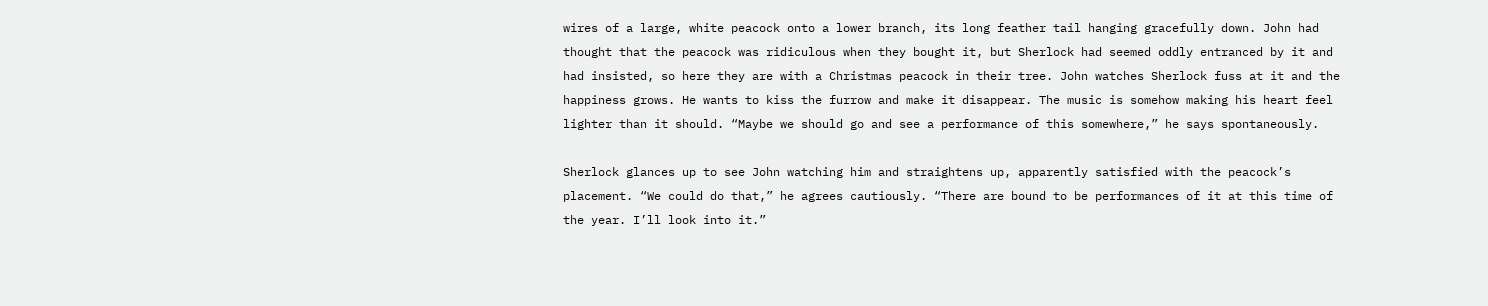wires of a large, white peacock onto a lower branch, its long feather tail hanging gracefully down. John had thought that the peacock was ridiculous when they bought it, but Sherlock had seemed oddly entranced by it and had insisted, so here they are with a Christmas peacock in their tree. John watches Sherlock fuss at it and the happiness grows. He wants to kiss the furrow and make it disappear. The music is somehow making his heart feel lighter than it should. “Maybe we should go and see a performance of this somewhere,” he says spontaneously.

Sherlock glances up to see John watching him and straightens up, apparently satisfied with the peacock’s placement. “We could do that,” he agrees cautiously. “There are bound to be performances of it at this time of the year. I’ll look into it.”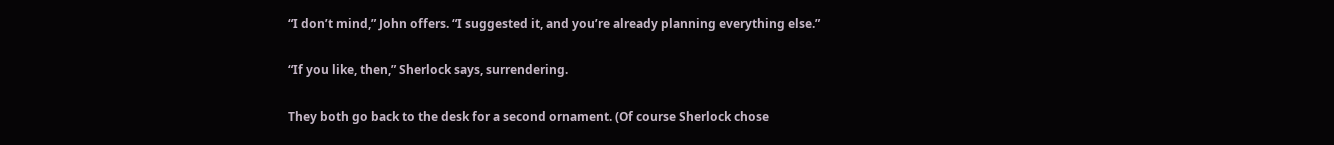“I don’t mind,” John offers. “I suggested it, and you’re already planning everything else.”

“If you like, then,” Sherlock says, surrendering.

They both go back to the desk for a second ornament. (Of course Sherlock chose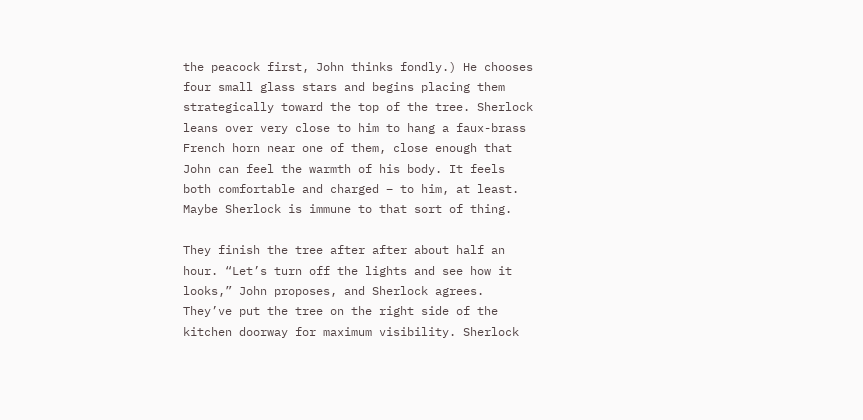the peacock first, John thinks fondly.) He chooses four small glass stars and begins placing them strategically toward the top of the tree. Sherlock leans over very close to him to hang a faux-brass French horn near one of them, close enough that John can feel the warmth of his body. It feels both comfortable and charged – to him, at least. Maybe Sherlock is immune to that sort of thing.

They finish the tree after after about half an hour. “Let’s turn off the lights and see how it looks,” John proposes, and Sherlock agrees. They’ve put the tree on the right side of the kitchen doorway for maximum visibility. Sherlock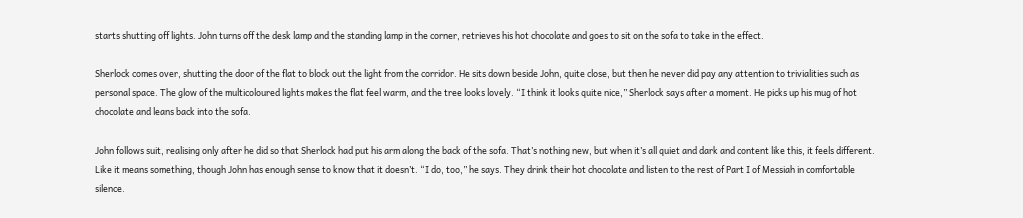starts shutting off lights. John turns off the desk lamp and the standing lamp in the corner, retrieves his hot chocolate and goes to sit on the sofa to take in the effect.

Sherlock comes over, shutting the door of the flat to block out the light from the corridor. He sits down beside John, quite close, but then he never did pay any attention to trivialities such as personal space. The glow of the multicoloured lights makes the flat feel warm, and the tree looks lovely. “I think it looks quite nice,” Sherlock says after a moment. He picks up his mug of hot chocolate and leans back into the sofa.

John follows suit, realising only after he did so that Sherlock had put his arm along the back of the sofa. That’s nothing new, but when it’s all quiet and dark and content like this, it feels different. Like it means something, though John has enough sense to know that it doesn’t. “I do, too,” he says. They drink their hot chocolate and listen to the rest of Part I of Messiah in comfortable silence.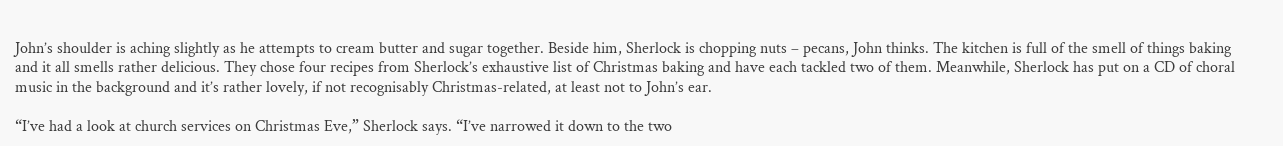John’s shoulder is aching slightly as he attempts to cream butter and sugar together. Beside him, Sherlock is chopping nuts – pecans, John thinks. The kitchen is full of the smell of things baking and it all smells rather delicious. They chose four recipes from Sherlock’s exhaustive list of Christmas baking and have each tackled two of them. Meanwhile, Sherlock has put on a CD of choral music in the background and it’s rather lovely, if not recognisably Christmas-related, at least not to John’s ear.

“I’ve had a look at church services on Christmas Eve,” Sherlock says. “I’ve narrowed it down to the two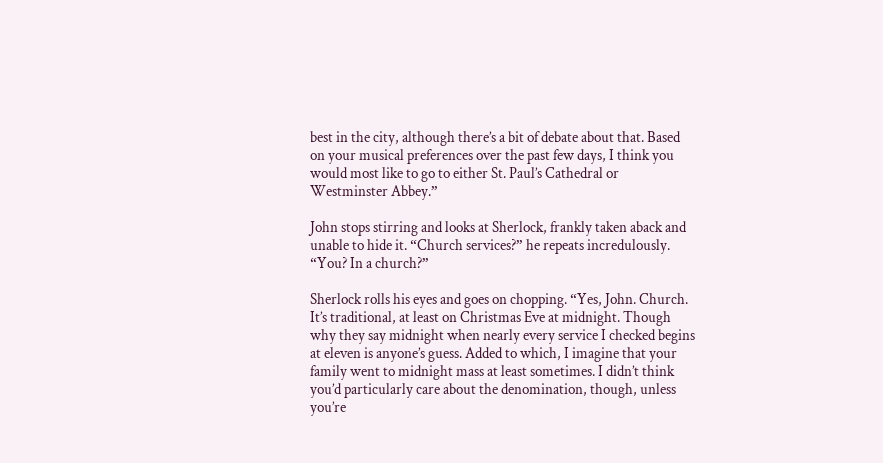best in the city, although there’s a bit of debate about that. Based on your musical preferences over the past few days, I think you would most like to go to either St. Paul’s Cathedral or Westminster Abbey.”

John stops stirring and looks at Sherlock, frankly taken aback and unable to hide it. “Church services?” he repeats incredulously. “You? In a church?”

Sherlock rolls his eyes and goes on chopping. “Yes, John. Church. It’s traditional, at least on Christmas Eve at midnight. Though why they say midnight when nearly every service I checked begins at eleven is anyone’s guess. Added to which, I imagine that your family went to midnight mass at least sometimes. I didn’t think you’d particularly care about the denomination, though, unless you’re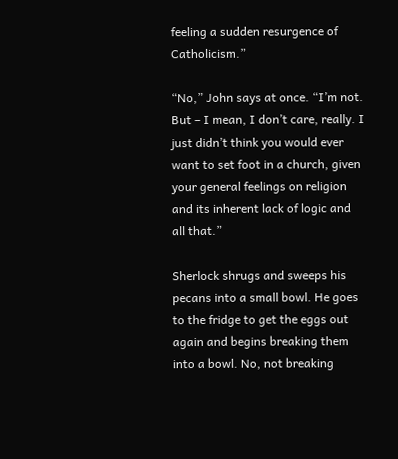feeling a sudden resurgence of Catholicism.”

“No,” John says at once. “I’m not. But – I mean, I don’t care, really. I just didn’t think you would ever want to set foot in a church, given your general feelings on religion and its inherent lack of logic and all that.”

Sherlock shrugs and sweeps his pecans into a small bowl. He goes to the fridge to get the eggs out again and begins breaking them into a bowl. No, not breaking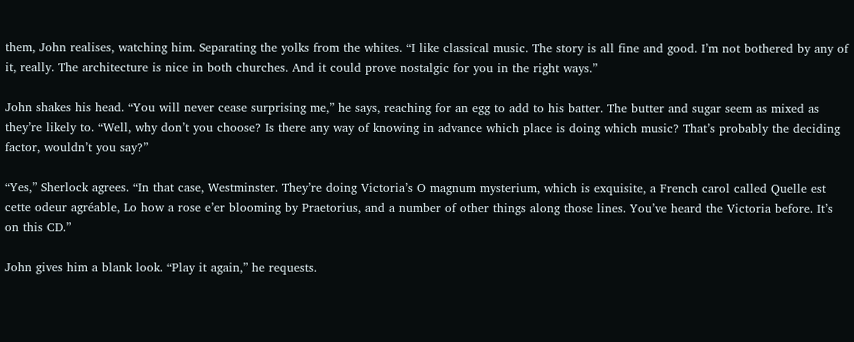them, John realises, watching him. Separating the yolks from the whites. “I like classical music. The story is all fine and good. I’m not bothered by any of it, really. The architecture is nice in both churches. And it could prove nostalgic for you in the right ways.”

John shakes his head. “You will never cease surprising me,” he says, reaching for an egg to add to his batter. The butter and sugar seem as mixed as they’re likely to. “Well, why don’t you choose? Is there any way of knowing in advance which place is doing which music? That’s probably the deciding factor, wouldn’t you say?”

“Yes,” Sherlock agrees. “In that case, Westminster. They’re doing Victoria’s O magnum mysterium, which is exquisite, a French carol called Quelle est cette odeur agréable, Lo how a rose e’er blooming by Praetorius, and a number of other things along those lines. You’ve heard the Victoria before. It’s on this CD.”

John gives him a blank look. “Play it again,” he requests.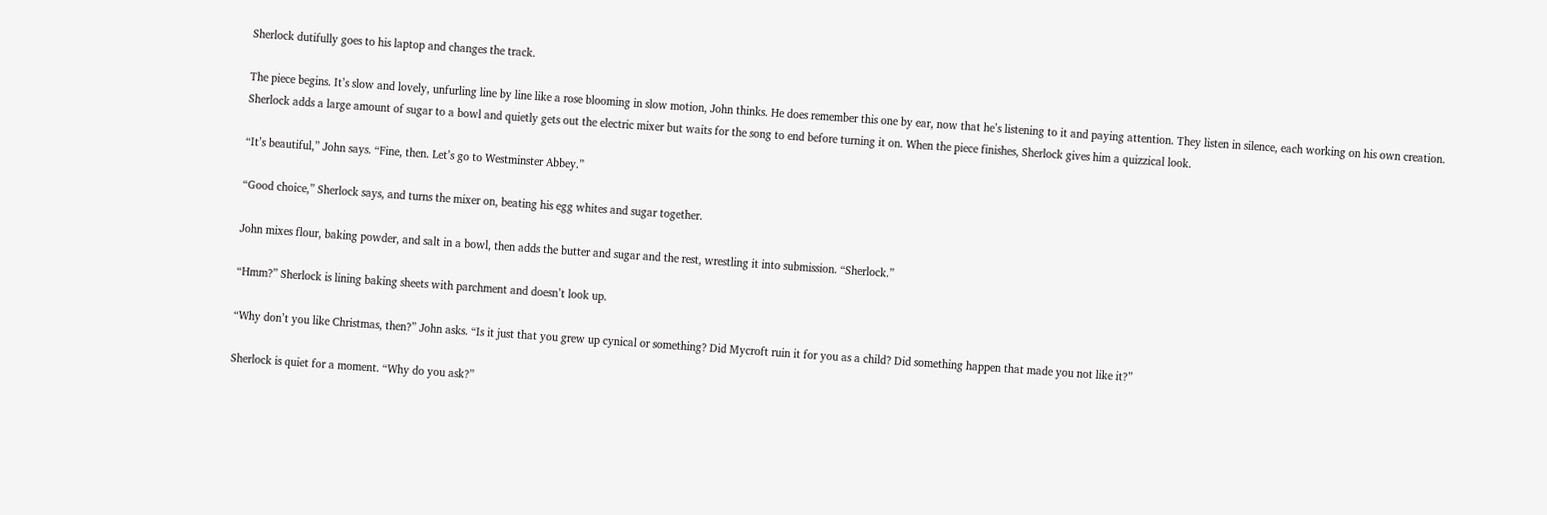Sherlock dutifully goes to his laptop and changes the track.

The piece begins. It’s slow and lovely, unfurling line by line like a rose blooming in slow motion, John thinks. He does remember this one by ear, now that he’s listening to it and paying attention. They listen in silence, each working on his own creation. Sherlock adds a large amount of sugar to a bowl and quietly gets out the electric mixer but waits for the song to end before turning it on. When the piece finishes, Sherlock gives him a quizzical look.

“It’s beautiful,” John says. “Fine, then. Let’s go to Westminster Abbey.”

“Good choice,” Sherlock says, and turns the mixer on, beating his egg whites and sugar together.

John mixes flour, baking powder, and salt in a bowl, then adds the butter and sugar and the rest, wrestling it into submission. “Sherlock.”

“Hmm?” Sherlock is lining baking sheets with parchment and doesn’t look up.

“Why don’t you like Christmas, then?” John asks. “Is it just that you grew up cynical or something? Did Mycroft ruin it for you as a child? Did something happen that made you not like it?”

Sherlock is quiet for a moment. “Why do you ask?”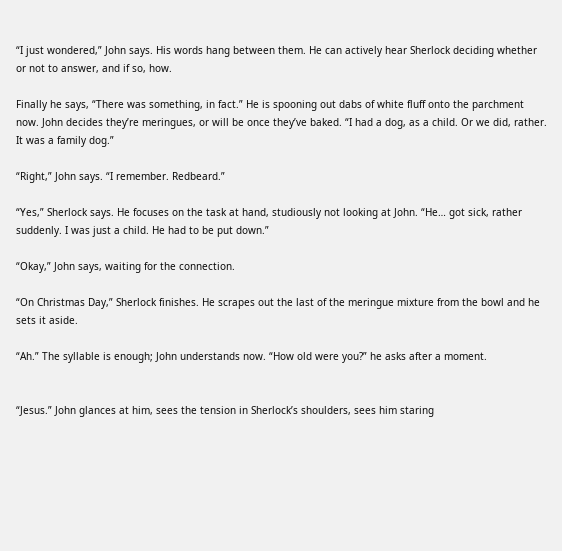“I just wondered,” John says. His words hang between them. He can actively hear Sherlock deciding whether or not to answer, and if so, how.

Finally he says, “There was something, in fact.” He is spooning out dabs of white fluff onto the parchment now. John decides they’re meringues, or will be once they’ve baked. “I had a dog, as a child. Or we did, rather. It was a family dog.”

“Right,” John says. “I remember. Redbeard.”

“Yes,” Sherlock says. He focuses on the task at hand, studiously not looking at John. “He… got sick, rather suddenly. I was just a child. He had to be put down.”

“Okay,” John says, waiting for the connection.

“On Christmas Day,” Sherlock finishes. He scrapes out the last of the meringue mixture from the bowl and he sets it aside.

“Ah.” The syllable is enough; John understands now. “How old were you?” he asks after a moment.


“Jesus.” John glances at him, sees the tension in Sherlock’s shoulders, sees him staring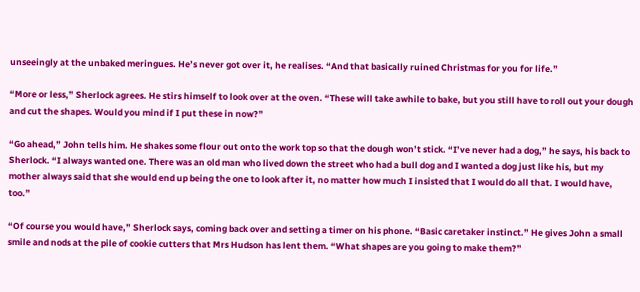unseeingly at the unbaked meringues. He’s never got over it, he realises. “And that basically ruined Christmas for you for life.”

“More or less,” Sherlock agrees. He stirs himself to look over at the oven. “These will take awhile to bake, but you still have to roll out your dough and cut the shapes. Would you mind if I put these in now?”

“Go ahead,” John tells him. He shakes some flour out onto the work top so that the dough won’t stick. “I’ve never had a dog,” he says, his back to Sherlock. “I always wanted one. There was an old man who lived down the street who had a bull dog and I wanted a dog just like his, but my mother always said that she would end up being the one to look after it, no matter how much I insisted that I would do all that. I would have, too.”

“Of course you would have,” Sherlock says, coming back over and setting a timer on his phone. “Basic caretaker instinct.” He gives John a small smile and nods at the pile of cookie cutters that Mrs Hudson has lent them. “What shapes are you going to make them?”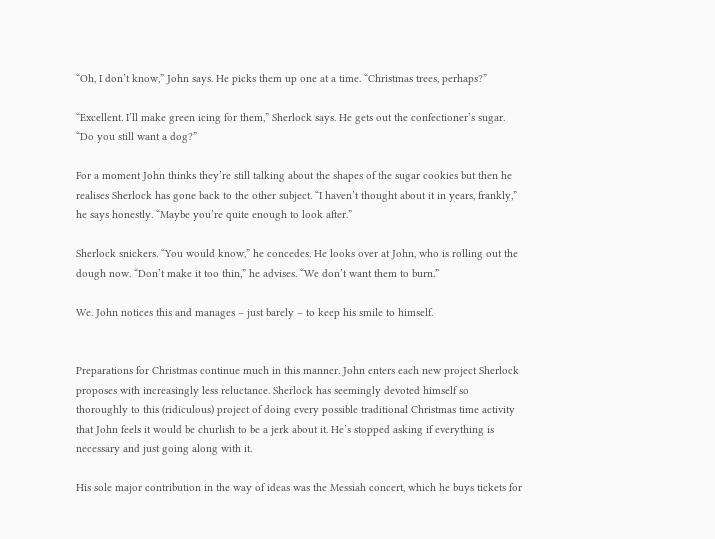“Oh, I don’t know,” John says. He picks them up one at a time. “Christmas trees, perhaps?”

“Excellent. I’ll make green icing for them,” Sherlock says. He gets out the confectioner’s sugar. “Do you still want a dog?”

For a moment John thinks they’re still talking about the shapes of the sugar cookies but then he realises Sherlock has gone back to the other subject. “I haven’t thought about it in years, frankly,” he says honestly. “Maybe you’re quite enough to look after.”

Sherlock snickers. “You would know,” he concedes. He looks over at John, who is rolling out the dough now. “Don’t make it too thin,” he advises. “We don’t want them to burn.”

We. John notices this and manages – just barely – to keep his smile to himself.


Preparations for Christmas continue much in this manner. John enters each new project Sherlock proposes with increasingly less reluctance. Sherlock has seemingly devoted himself so thoroughly to this (ridiculous) project of doing every possible traditional Christmas time activity that John feels it would be churlish to be a jerk about it. He’s stopped asking if everything is necessary and just going along with it.

His sole major contribution in the way of ideas was the Messiah concert, which he buys tickets for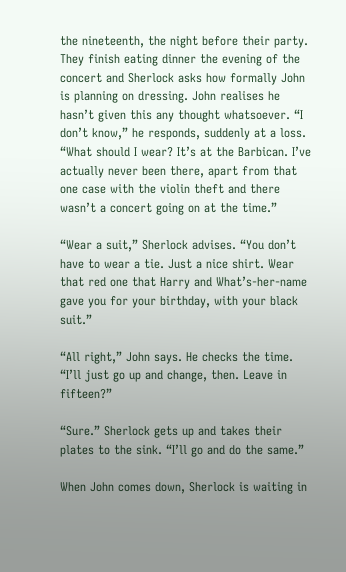the nineteenth, the night before their party. They finish eating dinner the evening of the concert and Sherlock asks how formally John is planning on dressing. John realises he hasn’t given this any thought whatsoever. “I don’t know,” he responds, suddenly at a loss. “What should I wear? It’s at the Barbican. I’ve actually never been there, apart from that one case with the violin theft and there wasn’t a concert going on at the time.”

“Wear a suit,” Sherlock advises. “You don’t have to wear a tie. Just a nice shirt. Wear that red one that Harry and What’s-her-name gave you for your birthday, with your black suit.”

“All right,” John says. He checks the time. “I’ll just go up and change, then. Leave in fifteen?”

“Sure.” Sherlock gets up and takes their plates to the sink. “I’ll go and do the same.”

When John comes down, Sherlock is waiting in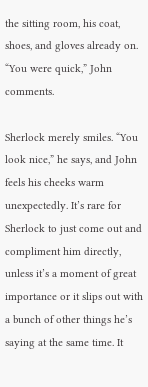the sitting room, his coat, shoes, and gloves already on. “You were quick,” John comments.

Sherlock merely smiles. “You look nice,” he says, and John feels his cheeks warm unexpectedly. It’s rare for Sherlock to just come out and compliment him directly, unless it’s a moment of great importance or it slips out with a bunch of other things he’s saying at the same time. It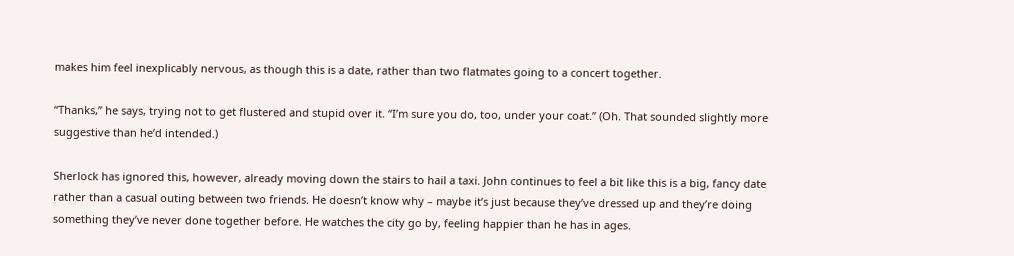makes him feel inexplicably nervous, as though this is a date, rather than two flatmates going to a concert together.

“Thanks,” he says, trying not to get flustered and stupid over it. “I’m sure you do, too, under your coat.” (Oh. That sounded slightly more suggestive than he’d intended.)

Sherlock has ignored this, however, already moving down the stairs to hail a taxi. John continues to feel a bit like this is a big, fancy date rather than a casual outing between two friends. He doesn’t know why – maybe it’s just because they’ve dressed up and they’re doing something they’ve never done together before. He watches the city go by, feeling happier than he has in ages.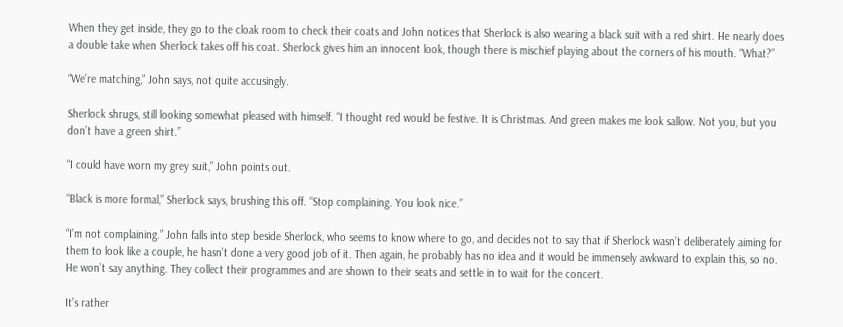When they get inside, they go to the cloak room to check their coats and John notices that Sherlock is also wearing a black suit with a red shirt. He nearly does a double take when Sherlock takes off his coat. Sherlock gives him an innocent look, though there is mischief playing about the corners of his mouth. “What?”

“We’re matching,” John says, not quite accusingly.

Sherlock shrugs, still looking somewhat pleased with himself. “I thought red would be festive. It is Christmas. And green makes me look sallow. Not you, but you don’t have a green shirt.”

“I could have worn my grey suit,” John points out.

“Black is more formal,” Sherlock says, brushing this off. “Stop complaining. You look nice.”

“I’m not complaining.” John falls into step beside Sherlock, who seems to know where to go, and decides not to say that if Sherlock wasn’t deliberately aiming for them to look like a couple, he hasn’t done a very good job of it. Then again, he probably has no idea and it would be immensely awkward to explain this, so no. He won’t say anything. They collect their programmes and are shown to their seats and settle in to wait for the concert.

It’s rather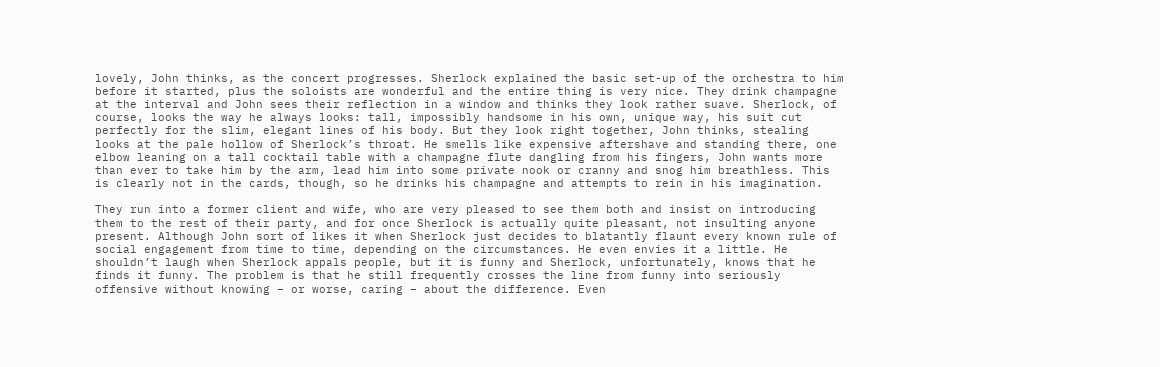lovely, John thinks, as the concert progresses. Sherlock explained the basic set-up of the orchestra to him before it started, plus the soloists are wonderful and the entire thing is very nice. They drink champagne at the interval and John sees their reflection in a window and thinks they look rather suave. Sherlock, of course, looks the way he always looks: tall, impossibly handsome in his own, unique way, his suit cut perfectly for the slim, elegant lines of his body. But they look right together, John thinks, stealing looks at the pale hollow of Sherlock’s throat. He smells like expensive aftershave and standing there, one elbow leaning on a tall cocktail table with a champagne flute dangling from his fingers, John wants more than ever to take him by the arm, lead him into some private nook or cranny and snog him breathless. This is clearly not in the cards, though, so he drinks his champagne and attempts to rein in his imagination.

They run into a former client and wife, who are very pleased to see them both and insist on introducing them to the rest of their party, and for once Sherlock is actually quite pleasant, not insulting anyone present. Although John sort of likes it when Sherlock just decides to blatantly flaunt every known rule of social engagement from time to time, depending on the circumstances. He even envies it a little. He shouldn’t laugh when Sherlock appals people, but it is funny and Sherlock, unfortunately, knows that he finds it funny. The problem is that he still frequently crosses the line from funny into seriously offensive without knowing – or worse, caring – about the difference. Even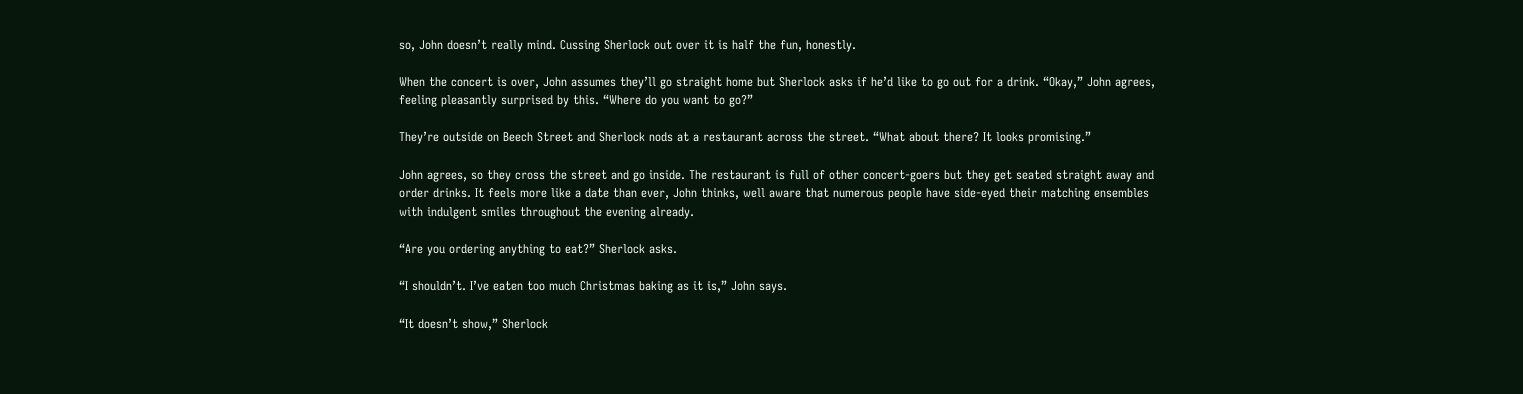so, John doesn’t really mind. Cussing Sherlock out over it is half the fun, honestly.

When the concert is over, John assumes they’ll go straight home but Sherlock asks if he’d like to go out for a drink. “Okay,” John agrees, feeling pleasantly surprised by this. “Where do you want to go?”

They’re outside on Beech Street and Sherlock nods at a restaurant across the street. “What about there? It looks promising.”

John agrees, so they cross the street and go inside. The restaurant is full of other concert-goers but they get seated straight away and order drinks. It feels more like a date than ever, John thinks, well aware that numerous people have side-eyed their matching ensembles with indulgent smiles throughout the evening already.

“Are you ordering anything to eat?” Sherlock asks.

“I shouldn’t. I’ve eaten too much Christmas baking as it is,” John says.

“It doesn’t show,” Sherlock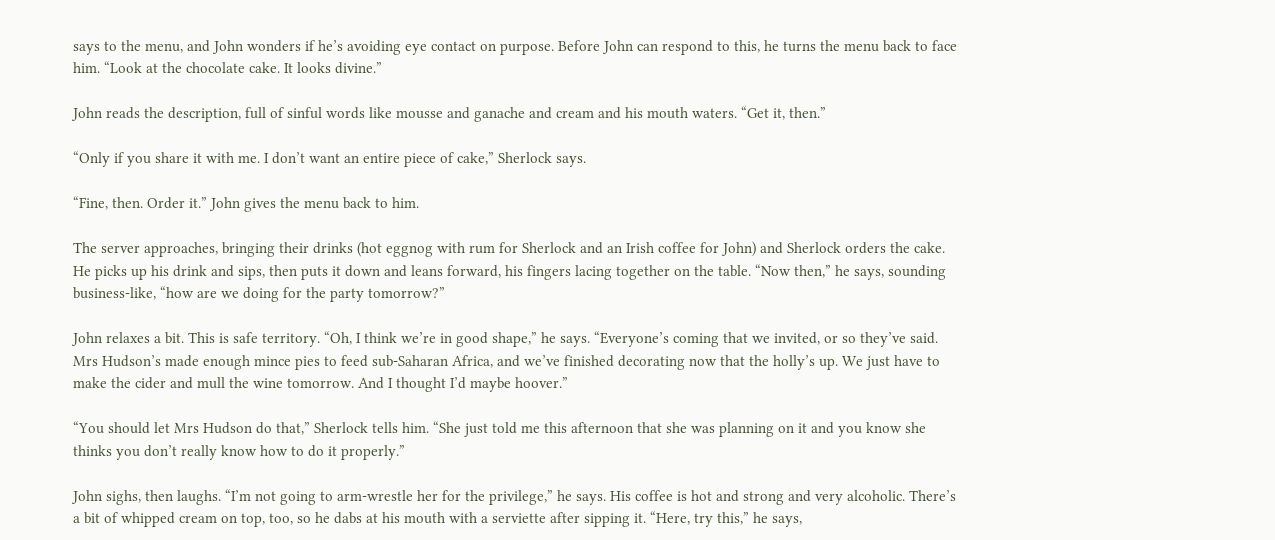says to the menu, and John wonders if he’s avoiding eye contact on purpose. Before John can respond to this, he turns the menu back to face him. “Look at the chocolate cake. It looks divine.”

John reads the description, full of sinful words like mousse and ganache and cream and his mouth waters. “Get it, then.”

“Only if you share it with me. I don’t want an entire piece of cake,” Sherlock says.

“Fine, then. Order it.” John gives the menu back to him.

The server approaches, bringing their drinks (hot eggnog with rum for Sherlock and an Irish coffee for John) and Sherlock orders the cake. He picks up his drink and sips, then puts it down and leans forward, his fingers lacing together on the table. “Now then,” he says, sounding business-like, “how are we doing for the party tomorrow?”

John relaxes a bit. This is safe territory. “Oh, I think we’re in good shape,” he says. “Everyone’s coming that we invited, or so they’ve said. Mrs Hudson’s made enough mince pies to feed sub-Saharan Africa, and we’ve finished decorating now that the holly’s up. We just have to make the cider and mull the wine tomorrow. And I thought I’d maybe hoover.”

“You should let Mrs Hudson do that,” Sherlock tells him. “She just told me this afternoon that she was planning on it and you know she thinks you don’t really know how to do it properly.”

John sighs, then laughs. “I’m not going to arm-wrestle her for the privilege,” he says. His coffee is hot and strong and very alcoholic. There’s a bit of whipped cream on top, too, so he dabs at his mouth with a serviette after sipping it. “Here, try this,” he says,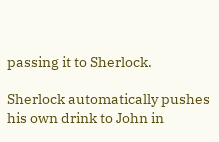passing it to Sherlock.

Sherlock automatically pushes his own drink to John in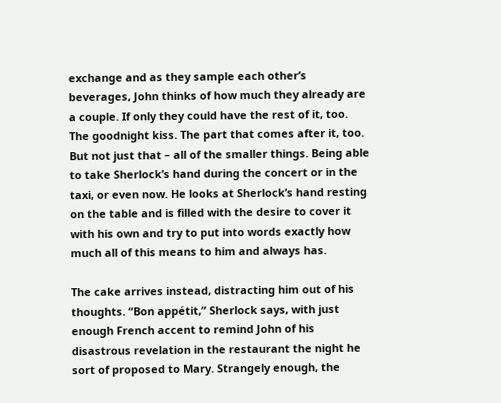exchange and as they sample each other’s beverages, John thinks of how much they already are a couple. If only they could have the rest of it, too. The goodnight kiss. The part that comes after it, too. But not just that – all of the smaller things. Being able to take Sherlock’s hand during the concert or in the taxi, or even now. He looks at Sherlock’s hand resting on the table and is filled with the desire to cover it with his own and try to put into words exactly how much all of this means to him and always has.

The cake arrives instead, distracting him out of his thoughts. “Bon appétit,” Sherlock says, with just enough French accent to remind John of his disastrous revelation in the restaurant the night he sort of proposed to Mary. Strangely enough, the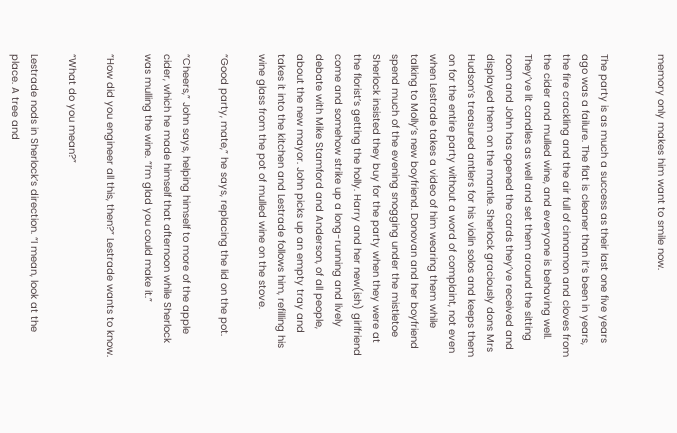memory only makes him want to smile now.


The party is as much a success as their last one five years ago was a failure. The flat is cleaner than it’s been in years, the fire crackling and the air full of cinnamon and cloves from the cider and mulled wine, and everyone is behaving well. They’ve lit candles as well and set them around the sitting room and John has opened the cards they’ve received and displayed them on the mantle. Sherlock graciously dons Mrs Hudson’s treasured antlers for his violin solos and keeps them on for the entire party without a word of complaint, not even when Lestrade takes a video of him wearing them while talking to Molly’s new boyfriend. Donovan and her boyfriend spend much of the evening snogging under the mistletoe Sherlock insisted they buy for the party when they were at the florist’s getting the holly. Harry and her new(ish) girlfriend come and somehow strike up a long-running and lively debate with Mike Stamford and Anderson, of all people, about the new mayor. John picks up an empty tray and takes it into the kitchen and Lestrade follows him, refilling his wine glass from the pot of mulled wine on the stove.

“Good party, mate,” he says, replacing the lid on the pot.

“Cheers,” John says, helping himself to more of the apple cider, which he made himself that afternoon while Sherlock was mulling the wine. “I’m glad you could make it.”

“How did you engineer all this, then?” Lestrade wants to know.

“What do you mean?”

Lestrade nods in Sherlock’s direction. “I mean, look at the place. A tree and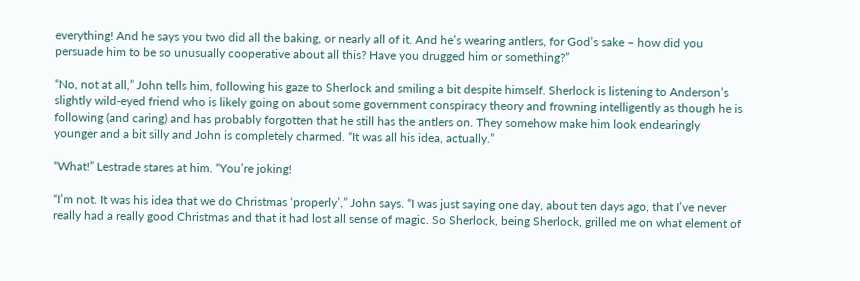everything! And he says you two did all the baking, or nearly all of it. And he’s wearing antlers, for God’s sake – how did you persuade him to be so unusually cooperative about all this? Have you drugged him or something?”

“No, not at all,” John tells him, following his gaze to Sherlock and smiling a bit despite himself. Sherlock is listening to Anderson’s slightly wild-eyed friend who is likely going on about some government conspiracy theory and frowning intelligently as though he is following (and caring) and has probably forgotten that he still has the antlers on. They somehow make him look endearingly younger and a bit silly and John is completely charmed. “It was all his idea, actually.”

“What!” Lestrade stares at him. “You’re joking!

“I’m not. It was his idea that we do Christmas ‘properly’,” John says. “I was just saying one day, about ten days ago, that I’ve never really had a really good Christmas and that it had lost all sense of magic. So Sherlock, being Sherlock, grilled me on what element of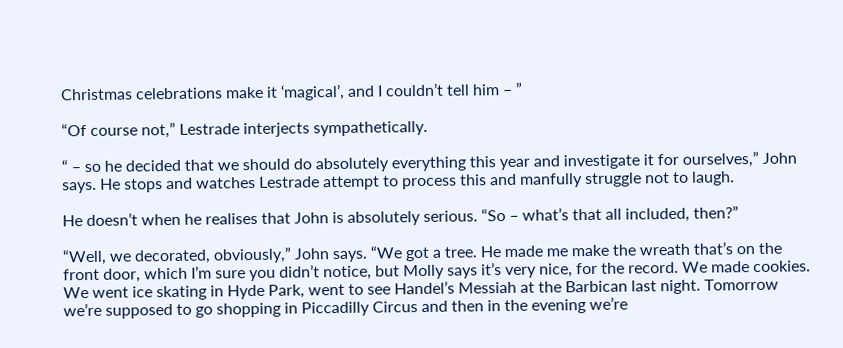Christmas celebrations make it ‘magical’, and I couldn’t tell him – ”

“Of course not,” Lestrade interjects sympathetically.

“ – so he decided that we should do absolutely everything this year and investigate it for ourselves,” John says. He stops and watches Lestrade attempt to process this and manfully struggle not to laugh.

He doesn’t when he realises that John is absolutely serious. “So – what’s that all included, then?”

“Well, we decorated, obviously,” John says. “We got a tree. He made me make the wreath that’s on the front door, which I’m sure you didn’t notice, but Molly says it’s very nice, for the record. We made cookies. We went ice skating in Hyde Park, went to see Handel’s Messiah at the Barbican last night. Tomorrow we’re supposed to go shopping in Piccadilly Circus and then in the evening we’re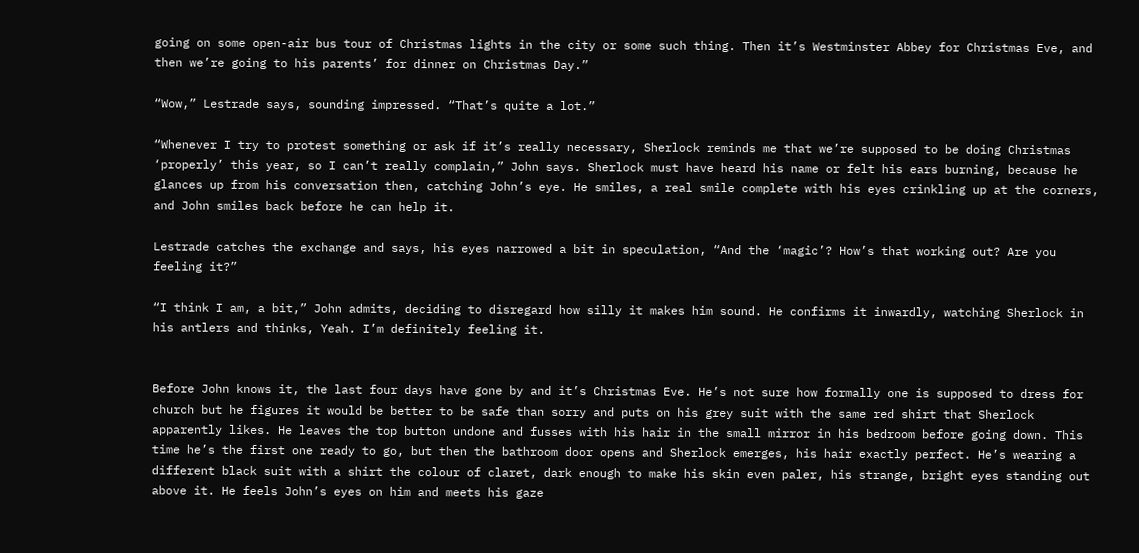going on some open-air bus tour of Christmas lights in the city or some such thing. Then it’s Westminster Abbey for Christmas Eve, and then we’re going to his parents’ for dinner on Christmas Day.”

“Wow,” Lestrade says, sounding impressed. “That’s quite a lot.”

“Whenever I try to protest something or ask if it’s really necessary, Sherlock reminds me that we’re supposed to be doing Christmas ‘properly’ this year, so I can’t really complain,” John says. Sherlock must have heard his name or felt his ears burning, because he glances up from his conversation then, catching John’s eye. He smiles, a real smile complete with his eyes crinkling up at the corners, and John smiles back before he can help it.

Lestrade catches the exchange and says, his eyes narrowed a bit in speculation, “And the ‘magic’? How’s that working out? Are you feeling it?”

“I think I am, a bit,” John admits, deciding to disregard how silly it makes him sound. He confirms it inwardly, watching Sherlock in his antlers and thinks, Yeah. I’m definitely feeling it.


Before John knows it, the last four days have gone by and it’s Christmas Eve. He’s not sure how formally one is supposed to dress for church but he figures it would be better to be safe than sorry and puts on his grey suit with the same red shirt that Sherlock apparently likes. He leaves the top button undone and fusses with his hair in the small mirror in his bedroom before going down. This time he’s the first one ready to go, but then the bathroom door opens and Sherlock emerges, his hair exactly perfect. He’s wearing a different black suit with a shirt the colour of claret, dark enough to make his skin even paler, his strange, bright eyes standing out above it. He feels John’s eyes on him and meets his gaze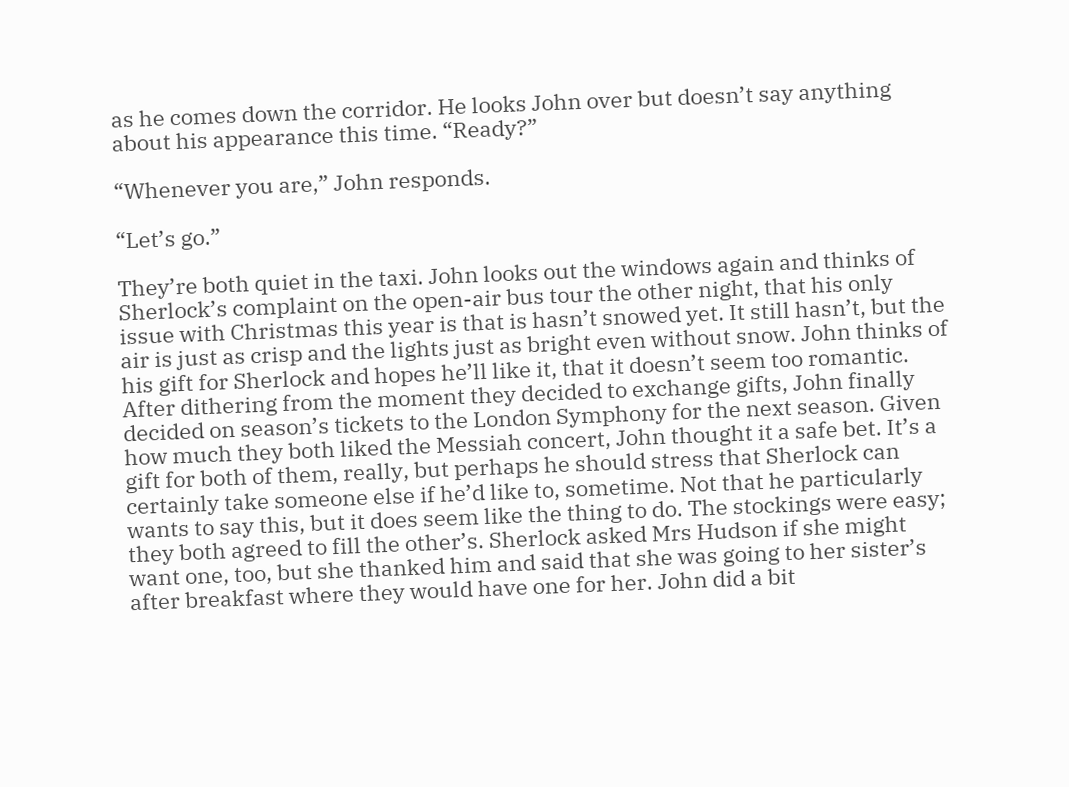as he comes down the corridor. He looks John over but doesn’t say anything about his appearance this time. “Ready?”

“Whenever you are,” John responds.

“Let’s go.”

They’re both quiet in the taxi. John looks out the windows again and thinks of Sherlock’s complaint on the open-air bus tour the other night, that his only issue with Christmas this year is that is hasn’t snowed yet. It still hasn’t, but the air is just as crisp and the lights just as bright even without snow. John thinks of his gift for Sherlock and hopes he’ll like it, that it doesn’t seem too romantic. After dithering from the moment they decided to exchange gifts, John finally decided on season’s tickets to the London Symphony for the next season. Given how much they both liked the Messiah concert, John thought it a safe bet. It’s a gift for both of them, really, but perhaps he should stress that Sherlock can certainly take someone else if he’d like to, sometime. Not that he particularly wants to say this, but it does seem like the thing to do. The stockings were easy; they both agreed to fill the other’s. Sherlock asked Mrs Hudson if she might want one, too, but she thanked him and said that she was going to her sister’s after breakfast where they would have one for her. John did a bit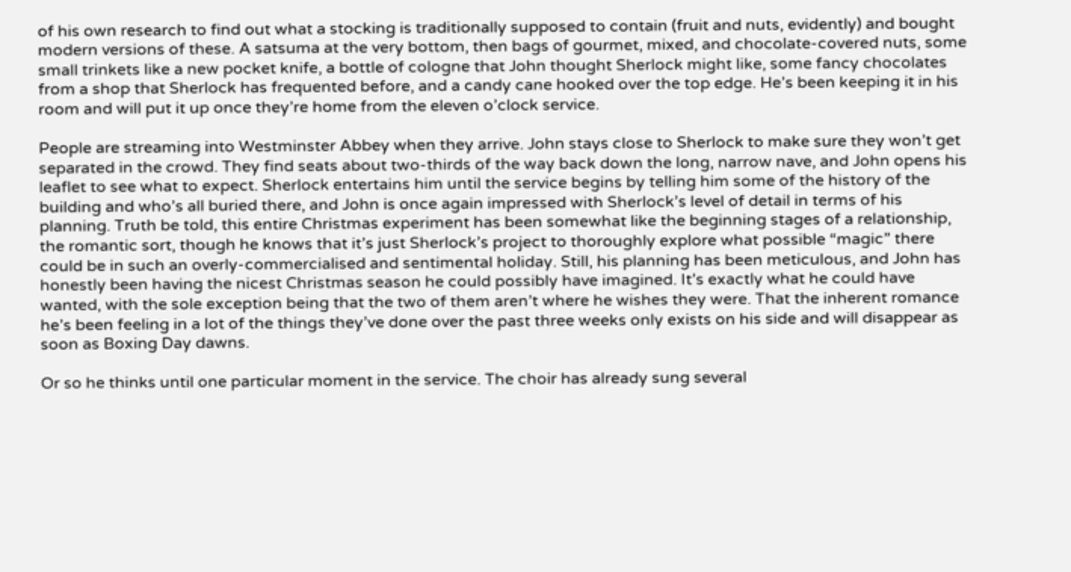of his own research to find out what a stocking is traditionally supposed to contain (fruit and nuts, evidently) and bought modern versions of these. A satsuma at the very bottom, then bags of gourmet, mixed, and chocolate-covered nuts, some small trinkets like a new pocket knife, a bottle of cologne that John thought Sherlock might like, some fancy chocolates from a shop that Sherlock has frequented before, and a candy cane hooked over the top edge. He’s been keeping it in his room and will put it up once they’re home from the eleven o’clock service.

People are streaming into Westminster Abbey when they arrive. John stays close to Sherlock to make sure they won’t get separated in the crowd. They find seats about two-thirds of the way back down the long, narrow nave, and John opens his leaflet to see what to expect. Sherlock entertains him until the service begins by telling him some of the history of the building and who’s all buried there, and John is once again impressed with Sherlock’s level of detail in terms of his planning. Truth be told, this entire Christmas experiment has been somewhat like the beginning stages of a relationship, the romantic sort, though he knows that it’s just Sherlock’s project to thoroughly explore what possible “magic” there could be in such an overly-commercialised and sentimental holiday. Still, his planning has been meticulous, and John has honestly been having the nicest Christmas season he could possibly have imagined. It’s exactly what he could have wanted, with the sole exception being that the two of them aren’t where he wishes they were. That the inherent romance he’s been feeling in a lot of the things they’ve done over the past three weeks only exists on his side and will disappear as soon as Boxing Day dawns.

Or so he thinks until one particular moment in the service. The choir has already sung several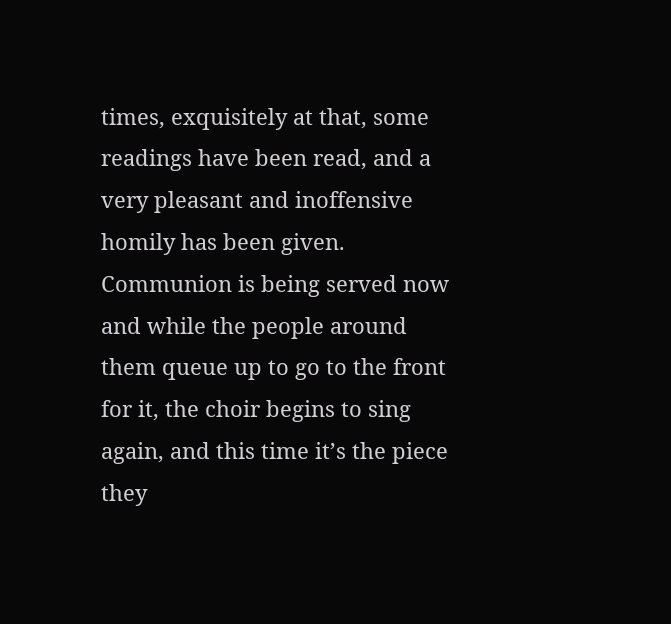times, exquisitely at that, some readings have been read, and a very pleasant and inoffensive homily has been given. Communion is being served now and while the people around them queue up to go to the front for it, the choir begins to sing again, and this time it’s the piece they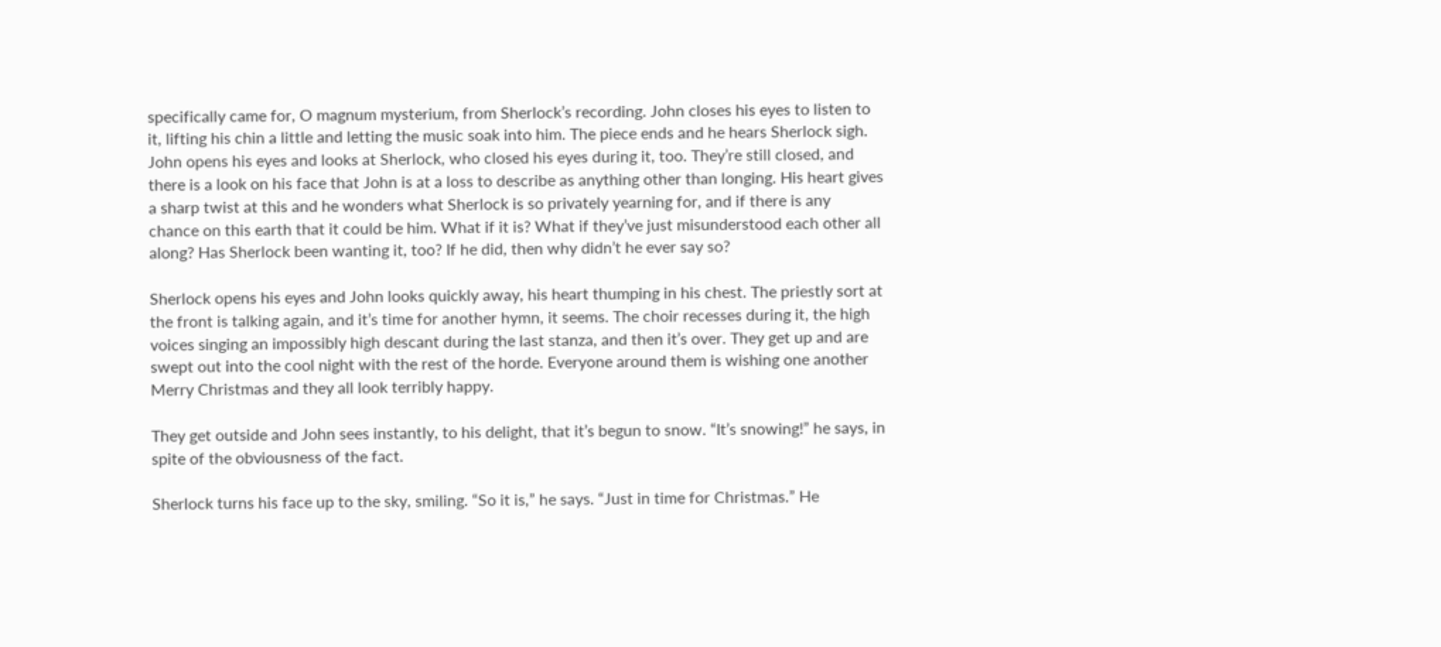specifically came for, O magnum mysterium, from Sherlock’s recording. John closes his eyes to listen to it, lifting his chin a little and letting the music soak into him. The piece ends and he hears Sherlock sigh. John opens his eyes and looks at Sherlock, who closed his eyes during it, too. They’re still closed, and there is a look on his face that John is at a loss to describe as anything other than longing. His heart gives a sharp twist at this and he wonders what Sherlock is so privately yearning for, and if there is any chance on this earth that it could be him. What if it is? What if they’ve just misunderstood each other all along? Has Sherlock been wanting it, too? If he did, then why didn’t he ever say so?

Sherlock opens his eyes and John looks quickly away, his heart thumping in his chest. The priestly sort at the front is talking again, and it’s time for another hymn, it seems. The choir recesses during it, the high voices singing an impossibly high descant during the last stanza, and then it’s over. They get up and are swept out into the cool night with the rest of the horde. Everyone around them is wishing one another Merry Christmas and they all look terribly happy.

They get outside and John sees instantly, to his delight, that it’s begun to snow. “It’s snowing!” he says, in spite of the obviousness of the fact.

Sherlock turns his face up to the sky, smiling. “So it is,” he says. “Just in time for Christmas.” He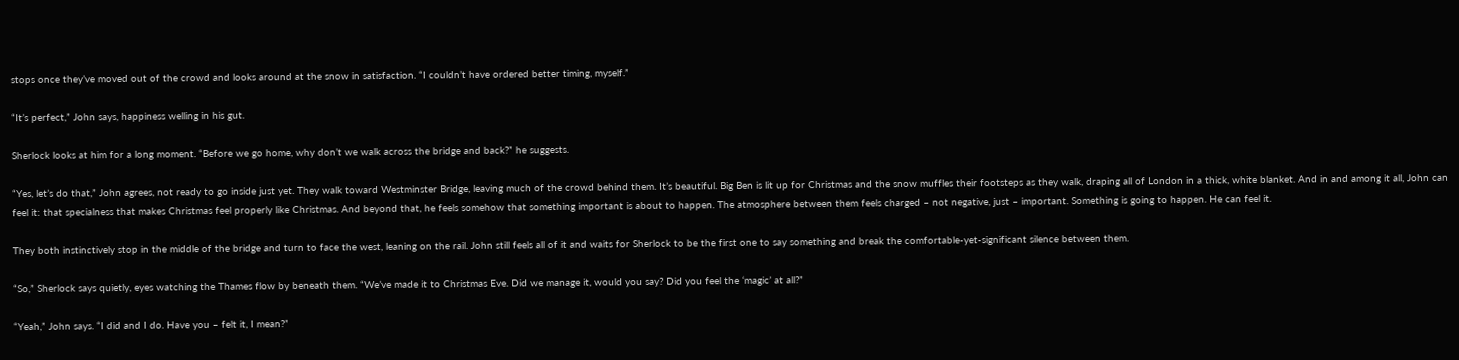stops once they’ve moved out of the crowd and looks around at the snow in satisfaction. “I couldn’t have ordered better timing, myself.”

“It’s perfect,” John says, happiness welling in his gut.

Sherlock looks at him for a long moment. “Before we go home, why don’t we walk across the bridge and back?” he suggests.

“Yes, let’s do that,” John agrees, not ready to go inside just yet. They walk toward Westminster Bridge, leaving much of the crowd behind them. It’s beautiful. Big Ben is lit up for Christmas and the snow muffles their footsteps as they walk, draping all of London in a thick, white blanket. And in and among it all, John can feel it: that specialness that makes Christmas feel properly like Christmas. And beyond that, he feels somehow that something important is about to happen. The atmosphere between them feels charged – not negative, just – important. Something is going to happen. He can feel it.

They both instinctively stop in the middle of the bridge and turn to face the west, leaning on the rail. John still feels all of it and waits for Sherlock to be the first one to say something and break the comfortable-yet-significant silence between them.

“So,” Sherlock says quietly, eyes watching the Thames flow by beneath them. “We’ve made it to Christmas Eve. Did we manage it, would you say? Did you feel the ‘magic’ at all?”

“Yeah,” John says. “I did and I do. Have you – felt it, I mean?”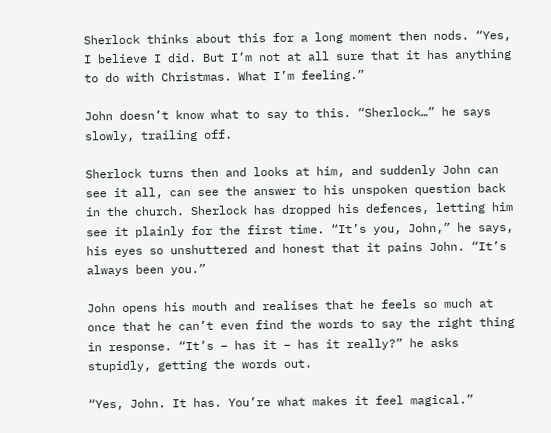Sherlock thinks about this for a long moment then nods. “Yes, I believe I did. But I’m not at all sure that it has anything to do with Christmas. What I’m feeling.”

John doesn’t know what to say to this. “Sherlock…” he says slowly, trailing off.

Sherlock turns then and looks at him, and suddenly John can see it all, can see the answer to his unspoken question back in the church. Sherlock has dropped his defences, letting him see it plainly for the first time. “It’s you, John,” he says, his eyes so unshuttered and honest that it pains John. “It’s always been you.”

John opens his mouth and realises that he feels so much at once that he can’t even find the words to say the right thing in response. “It’s – has it – has it really?” he asks stupidly, getting the words out.

“Yes, John. It has. You’re what makes it feel magical.”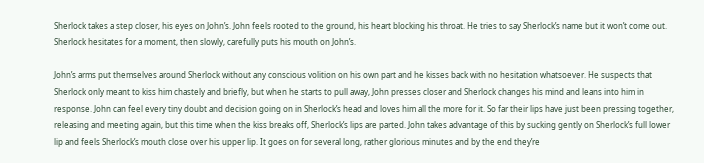Sherlock takes a step closer, his eyes on John’s. John feels rooted to the ground, his heart blocking his throat. He tries to say Sherlock’s name but it won’t come out. Sherlock hesitates for a moment, then slowly, carefully puts his mouth on John’s.

John’s arms put themselves around Sherlock without any conscious volition on his own part and he kisses back with no hesitation whatsoever. He suspects that Sherlock only meant to kiss him chastely and briefly, but when he starts to pull away, John presses closer and Sherlock changes his mind and leans into him in response. John can feel every tiny doubt and decision going on in Sherlock’s head and loves him all the more for it. So far their lips have just been pressing together, releasing and meeting again, but this time when the kiss breaks off, Sherlock’s lips are parted. John takes advantage of this by sucking gently on Sherlock’s full lower lip and feels Sherlock’s mouth close over his upper lip. It goes on for several long, rather glorious minutes and by the end they’re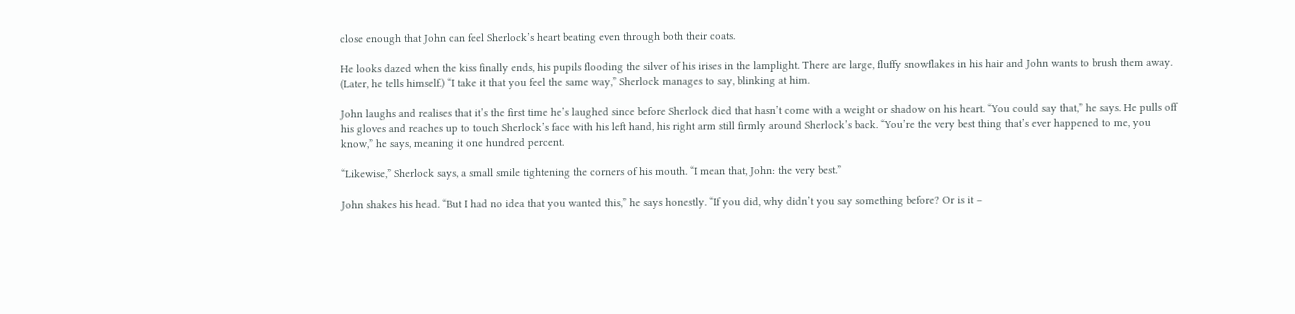close enough that John can feel Sherlock’s heart beating even through both their coats.

He looks dazed when the kiss finally ends, his pupils flooding the silver of his irises in the lamplight. There are large, fluffy snowflakes in his hair and John wants to brush them away. (Later, he tells himself.) “I take it that you feel the same way,” Sherlock manages to say, blinking at him.

John laughs and realises that it’s the first time he’s laughed since before Sherlock died that hasn’t come with a weight or shadow on his heart. “You could say that,” he says. He pulls off his gloves and reaches up to touch Sherlock’s face with his left hand, his right arm still firmly around Sherlock’s back. “You’re the very best thing that’s ever happened to me, you know,” he says, meaning it one hundred percent.

“Likewise,” Sherlock says, a small smile tightening the corners of his mouth. “I mean that, John: the very best.”

John shakes his head. “But I had no idea that you wanted this,” he says honestly. “If you did, why didn’t you say something before? Or is it –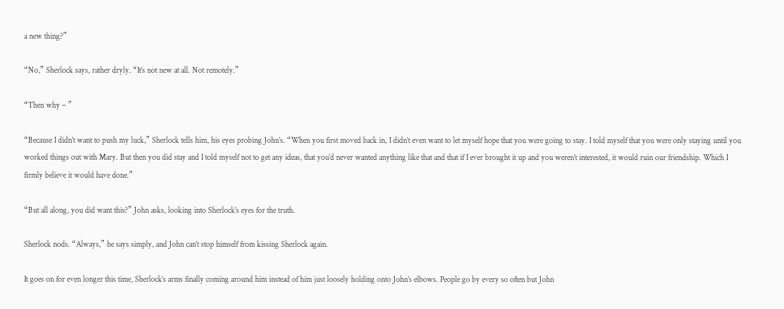a new thing?”

“No,” Sherlock says, rather dryly. “It’s not new at all. Not remotely.”

“Then why – ”

“Because I didn’t want to push my luck,” Sherlock tells him, his eyes probing John’s. “When you first moved back in, I didn’t even want to let myself hope that you were going to stay. I told myself that you were only staying until you worked things out with Mary. But then you did stay and I told myself not to get any ideas, that you’d never wanted anything like that and that if I ever brought it up and you weren’t interested, it would ruin our friendship. Which I firmly believe it would have done.”

“But all along, you did want this?” John asks, looking into Sherlock’s eyes for the truth.

Sherlock nods. “Always,” he says simply, and John can’t stop himself from kissing Sherlock again.

It goes on for even longer this time, Sherlock’s arms finally coming around him instead of him just loosely holding onto John’s elbows. People go by every so often but John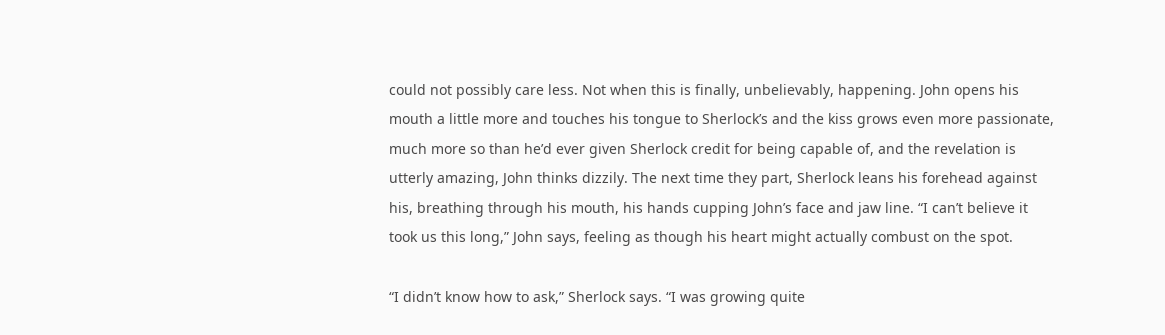could not possibly care less. Not when this is finally, unbelievably, happening. John opens his mouth a little more and touches his tongue to Sherlock’s and the kiss grows even more passionate, much more so than he’d ever given Sherlock credit for being capable of, and the revelation is utterly amazing, John thinks dizzily. The next time they part, Sherlock leans his forehead against his, breathing through his mouth, his hands cupping John’s face and jaw line. “I can’t believe it took us this long,” John says, feeling as though his heart might actually combust on the spot.

“I didn’t know how to ask,” Sherlock says. “I was growing quite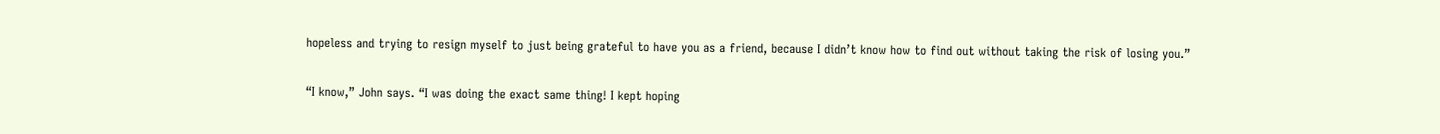hopeless and trying to resign myself to just being grateful to have you as a friend, because I didn’t know how to find out without taking the risk of losing you.”

“I know,” John says. “I was doing the exact same thing! I kept hoping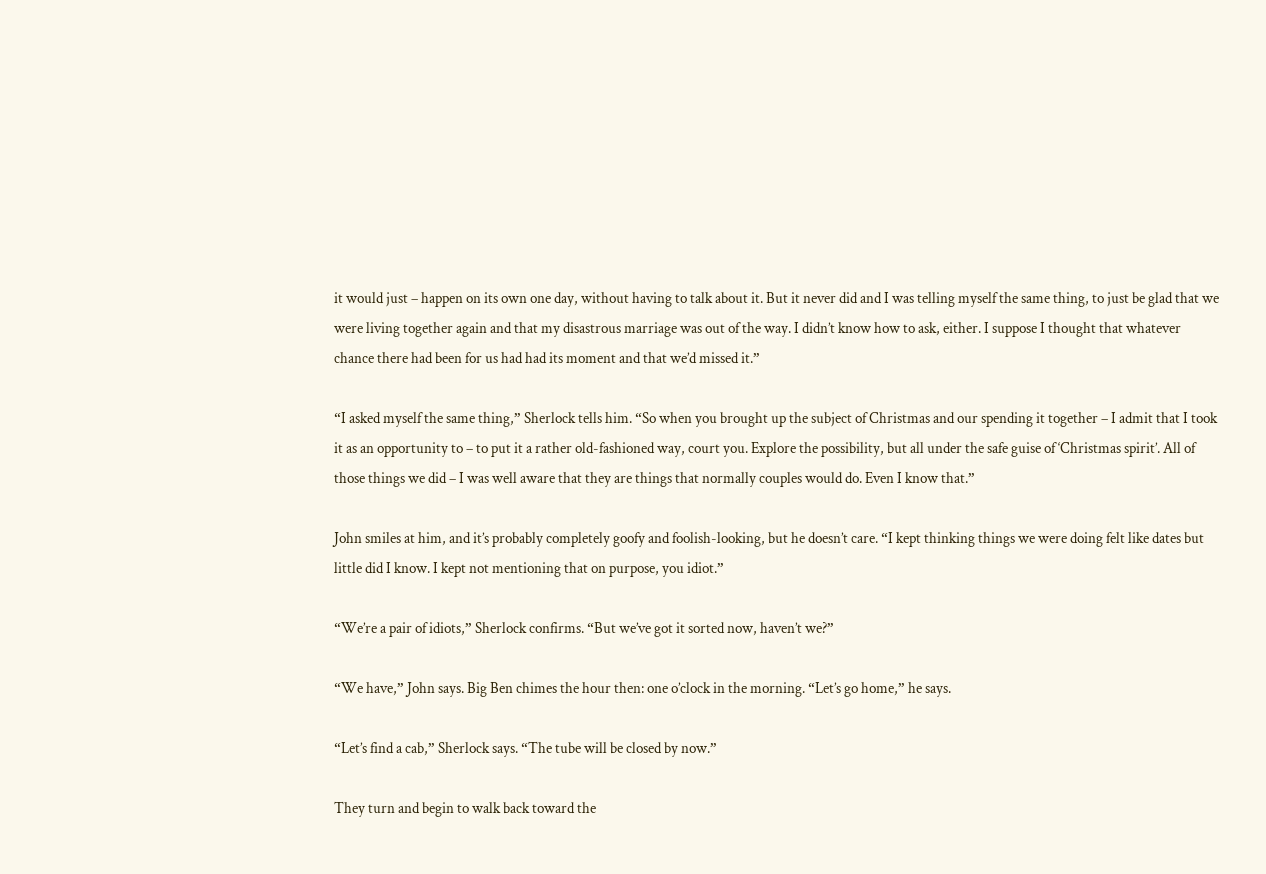it would just – happen on its own one day, without having to talk about it. But it never did and I was telling myself the same thing, to just be glad that we were living together again and that my disastrous marriage was out of the way. I didn’t know how to ask, either. I suppose I thought that whatever chance there had been for us had had its moment and that we’d missed it.”

“I asked myself the same thing,” Sherlock tells him. “So when you brought up the subject of Christmas and our spending it together – I admit that I took it as an opportunity to – to put it a rather old-fashioned way, court you. Explore the possibility, but all under the safe guise of ‘Christmas spirit’. All of those things we did – I was well aware that they are things that normally couples would do. Even I know that.”

John smiles at him, and it’s probably completely goofy and foolish-looking, but he doesn’t care. “I kept thinking things we were doing felt like dates but little did I know. I kept not mentioning that on purpose, you idiot.”

“We’re a pair of idiots,” Sherlock confirms. “But we’ve got it sorted now, haven’t we?”

“We have,” John says. Big Ben chimes the hour then: one o’clock in the morning. “Let’s go home,” he says.

“Let’s find a cab,” Sherlock says. “The tube will be closed by now.”

They turn and begin to walk back toward the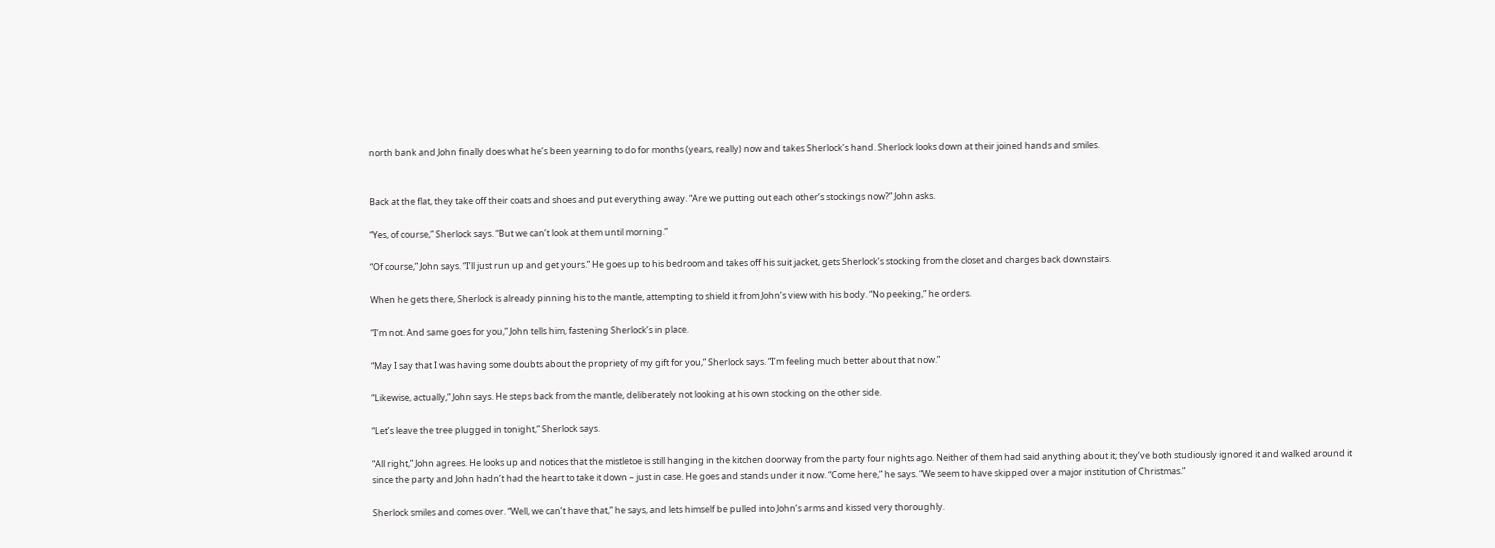north bank and John finally does what he’s been yearning to do for months (years, really) now and takes Sherlock’s hand. Sherlock looks down at their joined hands and smiles.


Back at the flat, they take off their coats and shoes and put everything away. “Are we putting out each other’s stockings now?” John asks.

“Yes, of course,” Sherlock says. “But we can’t look at them until morning.”

“Of course,” John says. “I’ll just run up and get yours.” He goes up to his bedroom and takes off his suit jacket, gets Sherlock’s stocking from the closet and charges back downstairs.

When he gets there, Sherlock is already pinning his to the mantle, attempting to shield it from John’s view with his body. “No peeking,” he orders.

“I’m not. And same goes for you,” John tells him, fastening Sherlock’s in place.

“May I say that I was having some doubts about the propriety of my gift for you,” Sherlock says. “I’m feeling much better about that now.”

“Likewise, actually,” John says. He steps back from the mantle, deliberately not looking at his own stocking on the other side.

“Let’s leave the tree plugged in tonight,” Sherlock says.

“All right,” John agrees. He looks up and notices that the mistletoe is still hanging in the kitchen doorway from the party four nights ago. Neither of them had said anything about it; they’ve both studiously ignored it and walked around it since the party and John hadn’t had the heart to take it down – just in case. He goes and stands under it now. “Come here,” he says. “We seem to have skipped over a major institution of Christmas.”

Sherlock smiles and comes over. “Well, we can’t have that,” he says, and lets himself be pulled into John’s arms and kissed very thoroughly.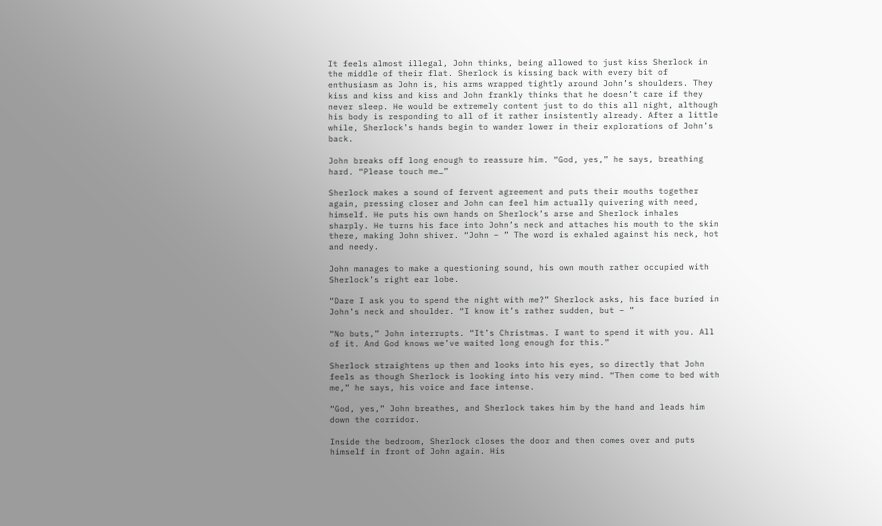It feels almost illegal, John thinks, being allowed to just kiss Sherlock in the middle of their flat. Sherlock is kissing back with every bit of enthusiasm as John is, his arms wrapped tightly around John’s shoulders. They kiss and kiss and kiss and John frankly thinks that he doesn’t care if they never sleep. He would be extremely content just to do this all night, although his body is responding to all of it rather insistently already. After a little while, Sherlock’s hands begin to wander lower in their explorations of John’s back.

John breaks off long enough to reassure him. “God, yes,” he says, breathing hard. “Please touch me…”

Sherlock makes a sound of fervent agreement and puts their mouths together again, pressing closer and John can feel him actually quivering with need, himself. He puts his own hands on Sherlock’s arse and Sherlock inhales sharply. He turns his face into John’s neck and attaches his mouth to the skin there, making John shiver. “John – ” The word is exhaled against his neck, hot and needy.

John manages to make a questioning sound, his own mouth rather occupied with Sherlock’s right ear lobe.

“Dare I ask you to spend the night with me?” Sherlock asks, his face buried in John’s neck and shoulder. “I know it’s rather sudden, but – ”

“No buts,” John interrupts. “It’s Christmas. I want to spend it with you. All of it. And God knows we’ve waited long enough for this.”

Sherlock straightens up then and looks into his eyes, so directly that John feels as though Sherlock is looking into his very mind. “Then come to bed with me,” he says, his voice and face intense.

“God, yes,” John breathes, and Sherlock takes him by the hand and leads him down the corridor.

Inside the bedroom, Sherlock closes the door and then comes over and puts himself in front of John again. His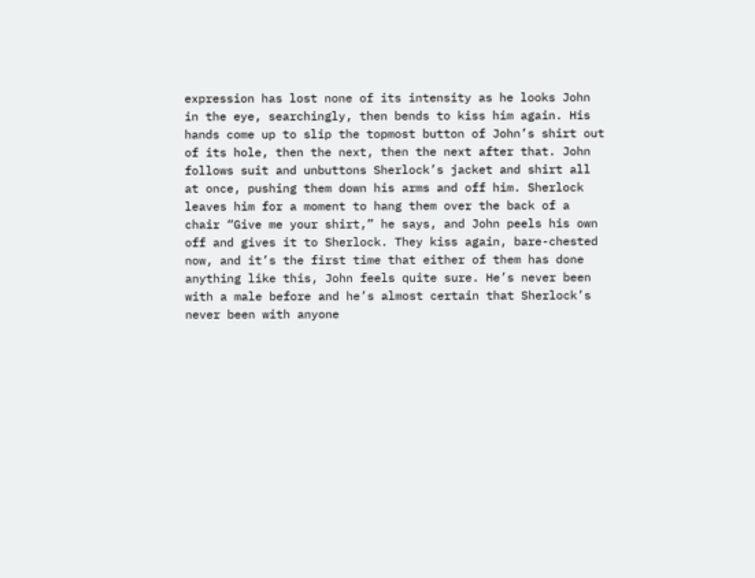expression has lost none of its intensity as he looks John in the eye, searchingly, then bends to kiss him again. His hands come up to slip the topmost button of John’s shirt out of its hole, then the next, then the next after that. John follows suit and unbuttons Sherlock’s jacket and shirt all at once, pushing them down his arms and off him. Sherlock leaves him for a moment to hang them over the back of a chair “Give me your shirt,” he says, and John peels his own off and gives it to Sherlock. They kiss again, bare-chested now, and it’s the first time that either of them has done anything like this, John feels quite sure. He’s never been with a male before and he’s almost certain that Sherlock’s never been with anyone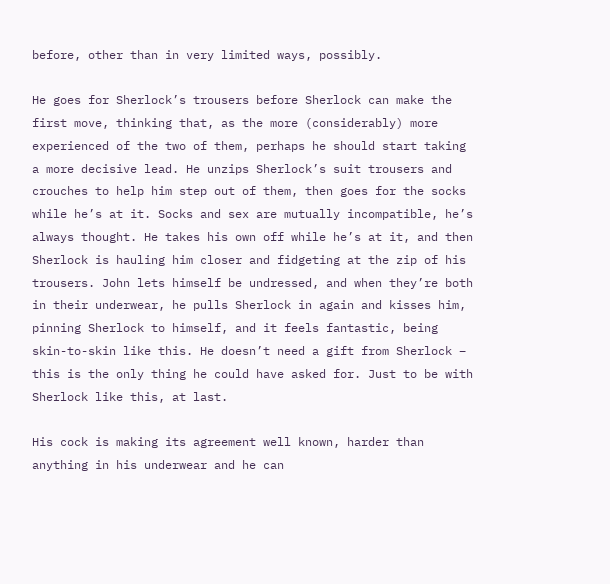before, other than in very limited ways, possibly.

He goes for Sherlock’s trousers before Sherlock can make the first move, thinking that, as the more (considerably) more experienced of the two of them, perhaps he should start taking a more decisive lead. He unzips Sherlock’s suit trousers and crouches to help him step out of them, then goes for the socks while he’s at it. Socks and sex are mutually incompatible, he’s always thought. He takes his own off while he’s at it, and then Sherlock is hauling him closer and fidgeting at the zip of his trousers. John lets himself be undressed, and when they’re both in their underwear, he pulls Sherlock in again and kisses him, pinning Sherlock to himself, and it feels fantastic, being skin-to-skin like this. He doesn’t need a gift from Sherlock – this is the only thing he could have asked for. Just to be with Sherlock like this, at last.

His cock is making its agreement well known, harder than anything in his underwear and he can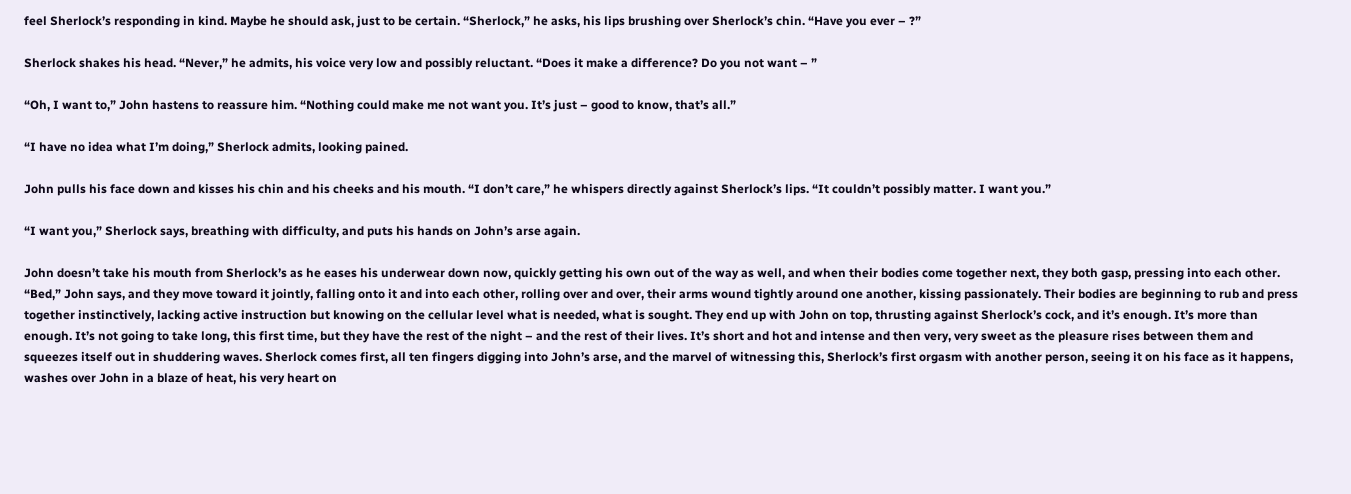feel Sherlock’s responding in kind. Maybe he should ask, just to be certain. “Sherlock,” he asks, his lips brushing over Sherlock’s chin. “Have you ever – ?”

Sherlock shakes his head. “Never,” he admits, his voice very low and possibly reluctant. “Does it make a difference? Do you not want – ”

“Oh, I want to,” John hastens to reassure him. “Nothing could make me not want you. It’s just – good to know, that’s all.”

“I have no idea what I’m doing,” Sherlock admits, looking pained.

John pulls his face down and kisses his chin and his cheeks and his mouth. “I don’t care,” he whispers directly against Sherlock’s lips. “It couldn’t possibly matter. I want you.”

“I want you,” Sherlock says, breathing with difficulty, and puts his hands on John’s arse again.

John doesn’t take his mouth from Sherlock’s as he eases his underwear down now, quickly getting his own out of the way as well, and when their bodies come together next, they both gasp, pressing into each other. “Bed,” John says, and they move toward it jointly, falling onto it and into each other, rolling over and over, their arms wound tightly around one another, kissing passionately. Their bodies are beginning to rub and press together instinctively, lacking active instruction but knowing on the cellular level what is needed, what is sought. They end up with John on top, thrusting against Sherlock’s cock, and it’s enough. It’s more than enough. It’s not going to take long, this first time, but they have the rest of the night – and the rest of their lives. It’s short and hot and intense and then very, very sweet as the pleasure rises between them and squeezes itself out in shuddering waves. Sherlock comes first, all ten fingers digging into John’s arse, and the marvel of witnessing this, Sherlock’s first orgasm with another person, seeing it on his face as it happens, washes over John in a blaze of heat, his very heart on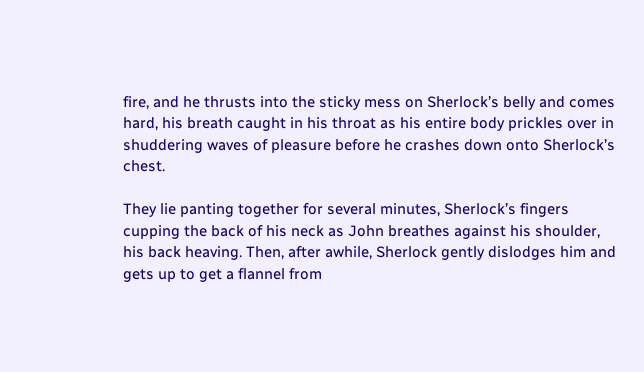fire, and he thrusts into the sticky mess on Sherlock’s belly and comes hard, his breath caught in his throat as his entire body prickles over in shuddering waves of pleasure before he crashes down onto Sherlock’s chest.

They lie panting together for several minutes, Sherlock’s fingers cupping the back of his neck as John breathes against his shoulder, his back heaving. Then, after awhile, Sherlock gently dislodges him and gets up to get a flannel from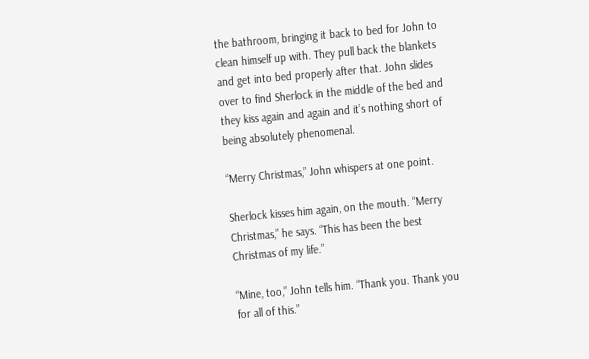the bathroom, bringing it back to bed for John to clean himself up with. They pull back the blankets and get into bed properly after that. John slides over to find Sherlock in the middle of the bed and they kiss again and again and it’s nothing short of being absolutely phenomenal.

“Merry Christmas,” John whispers at one point.

Sherlock kisses him again, on the mouth. “Merry Christmas,” he says. “This has been the best Christmas of my life.”

“Mine, too,” John tells him. “Thank you. Thank you for all of this.”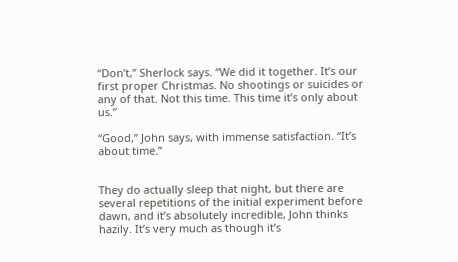“Don’t,” Sherlock says. “We did it together. It’s our first proper Christmas. No shootings or suicides or any of that. Not this time. This time it’s only about us.”

“Good,” John says, with immense satisfaction. “It’s about time.”


They do actually sleep that night, but there are several repetitions of the initial experiment before dawn, and it’s absolutely incredible, John thinks hazily. It’s very much as though it’s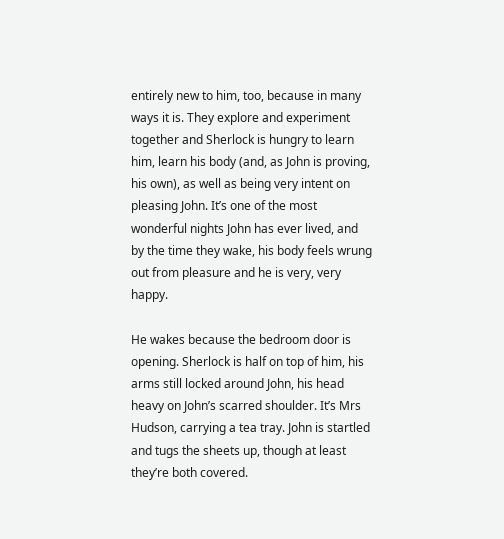entirely new to him, too, because in many ways it is. They explore and experiment together and Sherlock is hungry to learn him, learn his body (and, as John is proving, his own), as well as being very intent on pleasing John. It’s one of the most wonderful nights John has ever lived, and by the time they wake, his body feels wrung out from pleasure and he is very, very happy.

He wakes because the bedroom door is opening. Sherlock is half on top of him, his arms still locked around John, his head heavy on John’s scarred shoulder. It’s Mrs Hudson, carrying a tea tray. John is startled and tugs the sheets up, though at least they’re both covered.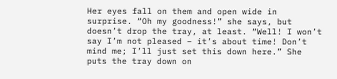Her eyes fall on them and open wide in surprise. “Oh my goodness!” she says, but doesn’t drop the tray, at least. “Well! I won’t say I’m not pleased – it’s about time! Don’t mind me; I’ll just set this down here.” She puts the tray down on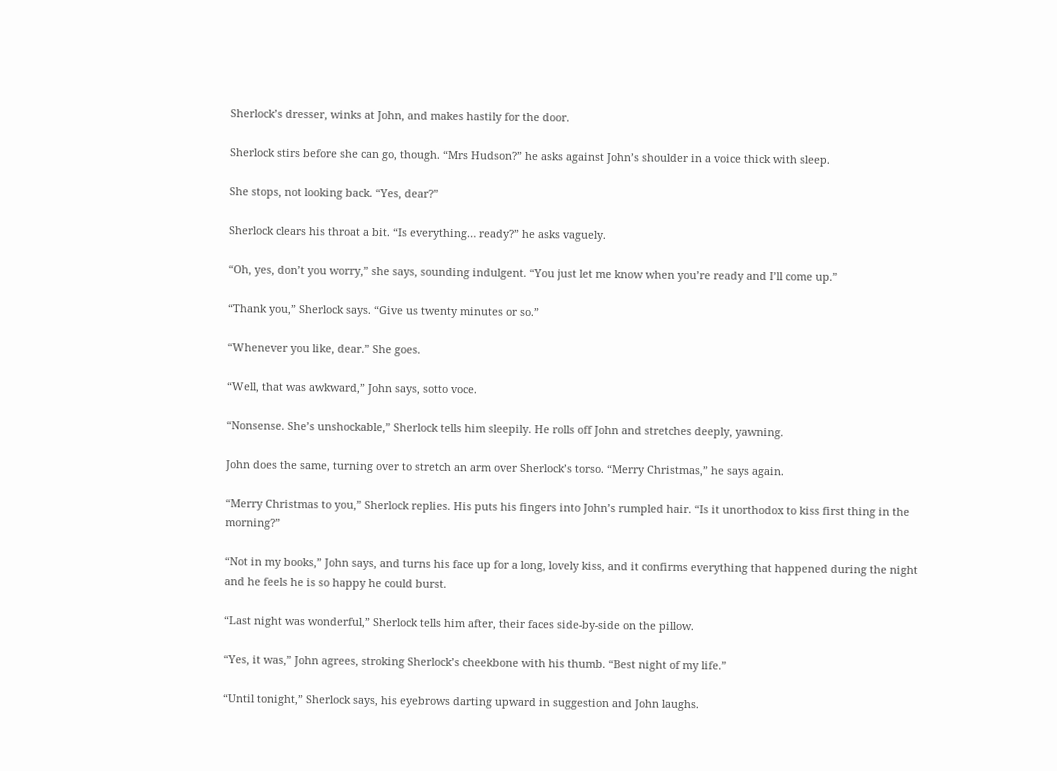Sherlock’s dresser, winks at John, and makes hastily for the door.

Sherlock stirs before she can go, though. “Mrs Hudson?” he asks against John’s shoulder in a voice thick with sleep.

She stops, not looking back. “Yes, dear?”

Sherlock clears his throat a bit. “Is everything… ready?” he asks vaguely.

“Oh, yes, don’t you worry,” she says, sounding indulgent. “You just let me know when you’re ready and I’ll come up.”

“Thank you,” Sherlock says. “Give us twenty minutes or so.”

“Whenever you like, dear.” She goes.

“Well, that was awkward,” John says, sotto voce.

“Nonsense. She’s unshockable,” Sherlock tells him sleepily. He rolls off John and stretches deeply, yawning.

John does the same, turning over to stretch an arm over Sherlock’s torso. “Merry Christmas,” he says again.

“Merry Christmas to you,” Sherlock replies. His puts his fingers into John’s rumpled hair. “Is it unorthodox to kiss first thing in the morning?”

“Not in my books,” John says, and turns his face up for a long, lovely kiss, and it confirms everything that happened during the night and he feels he is so happy he could burst.

“Last night was wonderful,” Sherlock tells him after, their faces side-by-side on the pillow.

“Yes, it was,” John agrees, stroking Sherlock’s cheekbone with his thumb. “Best night of my life.”

“Until tonight,” Sherlock says, his eyebrows darting upward in suggestion and John laughs.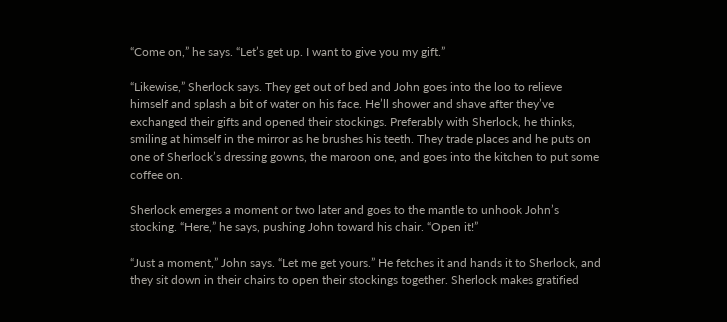“Come on,” he says. “Let’s get up. I want to give you my gift.”

“Likewise,” Sherlock says. They get out of bed and John goes into the loo to relieve himself and splash a bit of water on his face. He’ll shower and shave after they’ve exchanged their gifts and opened their stockings. Preferably with Sherlock, he thinks, smiling at himself in the mirror as he brushes his teeth. They trade places and he puts on one of Sherlock’s dressing gowns, the maroon one, and goes into the kitchen to put some coffee on.

Sherlock emerges a moment or two later and goes to the mantle to unhook John’s stocking. “Here,” he says, pushing John toward his chair. “Open it!”

“Just a moment,” John says. “Let me get yours.” He fetches it and hands it to Sherlock, and they sit down in their chairs to open their stockings together. Sherlock makes gratified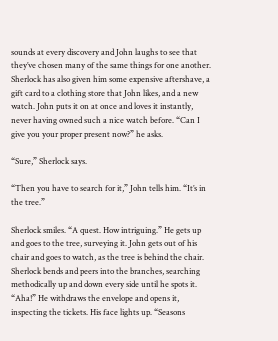sounds at every discovery and John laughs to see that they’ve chosen many of the same things for one another. Sherlock has also given him some expensive aftershave, a gift card to a clothing store that John likes, and a new watch. John puts it on at once and loves it instantly, never having owned such a nice watch before. “Can I give you your proper present now?” he asks.

“Sure,” Sherlock says.

“Then you have to search for it,” John tells him. “It’s in the tree.”

Sherlock smiles. “A quest. How intriguing.” He gets up and goes to the tree, surveying it. John gets out of his chair and goes to watch, as the tree is behind the chair. Sherlock bends and peers into the branches, searching methodically up and down every side until he spots it. “Aha!” He withdraws the envelope and opens it, inspecting the tickets. His face lights up. “Seasons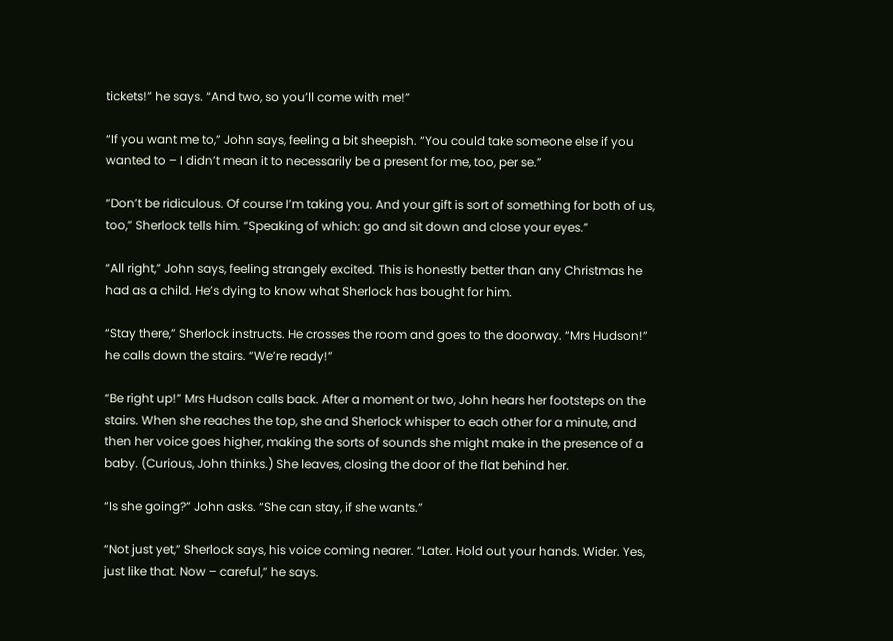tickets!” he says. “And two, so you’ll come with me!”

“If you want me to,” John says, feeling a bit sheepish. “You could take someone else if you wanted to – I didn’t mean it to necessarily be a present for me, too, per se.”

“Don’t be ridiculous. Of course I’m taking you. And your gift is sort of something for both of us, too,” Sherlock tells him. “Speaking of which: go and sit down and close your eyes.”

“All right,” John says, feeling strangely excited. This is honestly better than any Christmas he had as a child. He’s dying to know what Sherlock has bought for him.

“Stay there,” Sherlock instructs. He crosses the room and goes to the doorway. “Mrs Hudson!” he calls down the stairs. “We’re ready!”

“Be right up!” Mrs Hudson calls back. After a moment or two, John hears her footsteps on the stairs. When she reaches the top, she and Sherlock whisper to each other for a minute, and then her voice goes higher, making the sorts of sounds she might make in the presence of a baby. (Curious, John thinks.) She leaves, closing the door of the flat behind her.

“Is she going?” John asks. “She can stay, if she wants.”

“Not just yet,” Sherlock says, his voice coming nearer. “Later. Hold out your hands. Wider. Yes, just like that. Now – careful,” he says.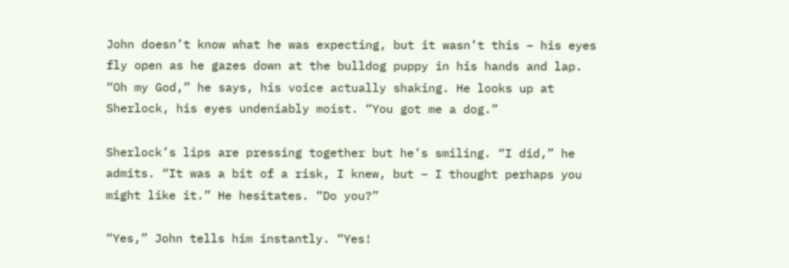John doesn’t know what he was expecting, but it wasn’t this – his eyes fly open as he gazes down at the bulldog puppy in his hands and lap. “Oh my God,” he says, his voice actually shaking. He looks up at Sherlock, his eyes undeniably moist. “You got me a dog.”

Sherlock’s lips are pressing together but he’s smiling. “I did,” he admits. “It was a bit of a risk, I knew, but – I thought perhaps you might like it.” He hesitates. “Do you?”

“Yes,” John tells him instantly. “Yes!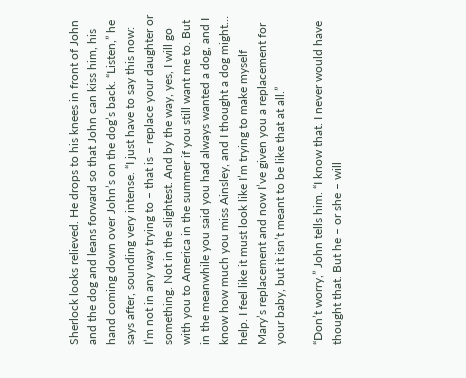Sherlock looks relieved. He drops to his knees in front of John and the dog and leans forward so that John can kiss him, his hand coming down over John’s on the dog’s back. “Listen,” he says after, sounding very intense. “I just have to say this now: I’m not in any way trying to – that is – replace your daughter or something. Not in the slightest. And by the way, yes, I will go with you to America in the summer if you still want me to. But in the meanwhile you said you had always wanted a dog, and I know how much you miss Ainsley, and I thought a dog might… help. I feel like it must look like I’m trying to make myself Mary’s replacement and now I’ve given you a replacement for your baby, but it isn’t meant to be like that at all.”

“Don’t worry,” John tells him. “I know that. I never would have thought that. But he – or she – will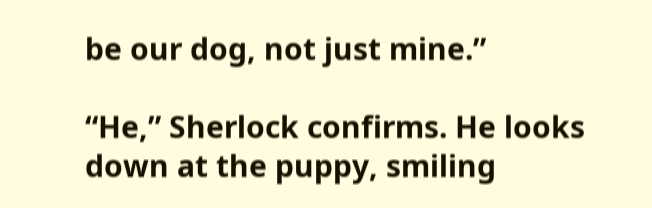be our dog, not just mine.”

“He,” Sherlock confirms. He looks down at the puppy, smiling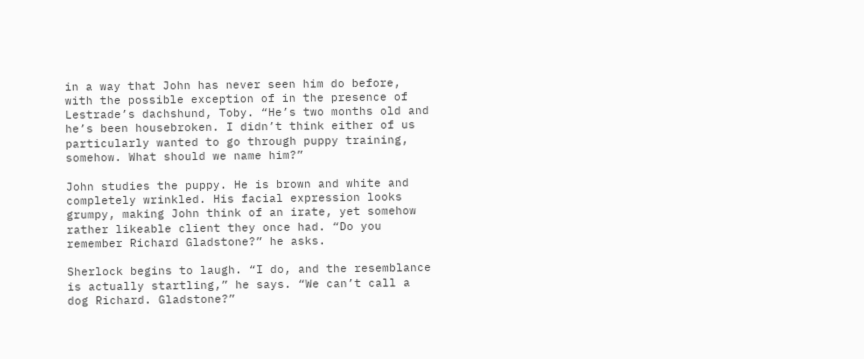in a way that John has never seen him do before, with the possible exception of in the presence of Lestrade’s dachshund, Toby. “He’s two months old and he’s been housebroken. I didn’t think either of us particularly wanted to go through puppy training, somehow. What should we name him?”

John studies the puppy. He is brown and white and completely wrinkled. His facial expression looks grumpy, making John think of an irate, yet somehow rather likeable client they once had. “Do you remember Richard Gladstone?” he asks.

Sherlock begins to laugh. “I do, and the resemblance is actually startling,” he says. “We can’t call a dog Richard. Gladstone?”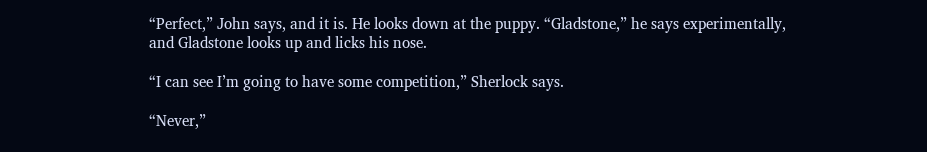“Perfect,” John says, and it is. He looks down at the puppy. “Gladstone,” he says experimentally, and Gladstone looks up and licks his nose.

“I can see I’m going to have some competition,” Sherlock says.

“Never,”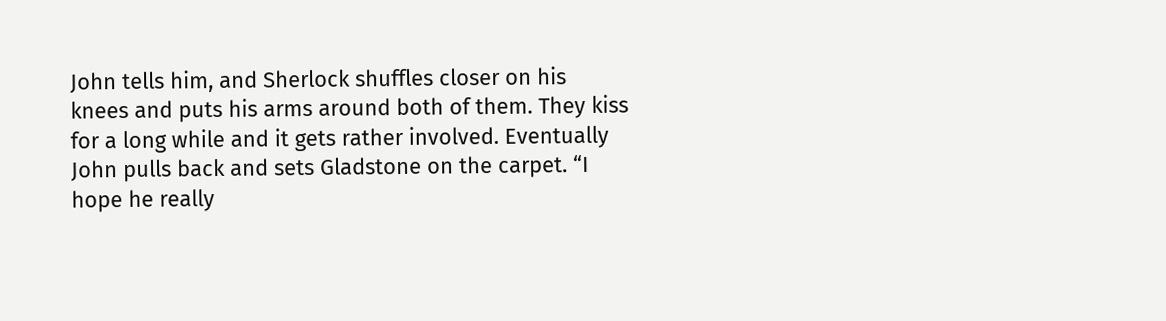John tells him, and Sherlock shuffles closer on his knees and puts his arms around both of them. They kiss for a long while and it gets rather involved. Eventually John pulls back and sets Gladstone on the carpet. “I hope he really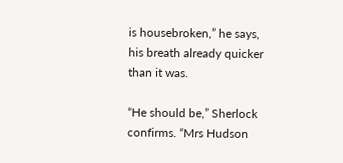is housebroken,” he says, his breath already quicker than it was.

“He should be,” Sherlock confirms. “Mrs Hudson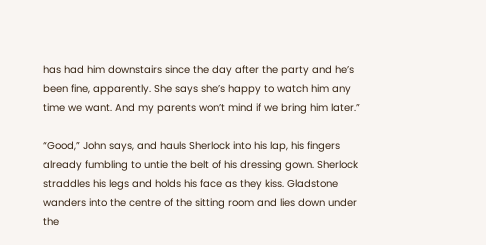has had him downstairs since the day after the party and he’s been fine, apparently. She says she’s happy to watch him any time we want. And my parents won’t mind if we bring him later.”

“Good,” John says, and hauls Sherlock into his lap, his fingers already fumbling to untie the belt of his dressing gown. Sherlock straddles his legs and holds his face as they kiss. Gladstone wanders into the centre of the sitting room and lies down under the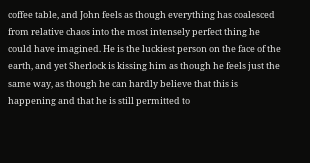coffee table, and John feels as though everything has coalesced from relative chaos into the most intensely perfect thing he could have imagined. He is the luckiest person on the face of the earth, and yet Sherlock is kissing him as though he feels just the same way, as though he can hardly believe that this is happening and that he is still permitted to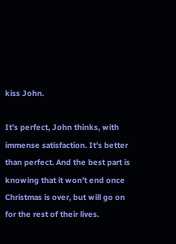kiss John.

It’s perfect, John thinks, with immense satisfaction. It’s better than perfect. And the best part is knowing that it won’t end once Christmas is over, but will go on for the rest of their lives.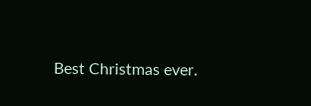Best Christmas ever.